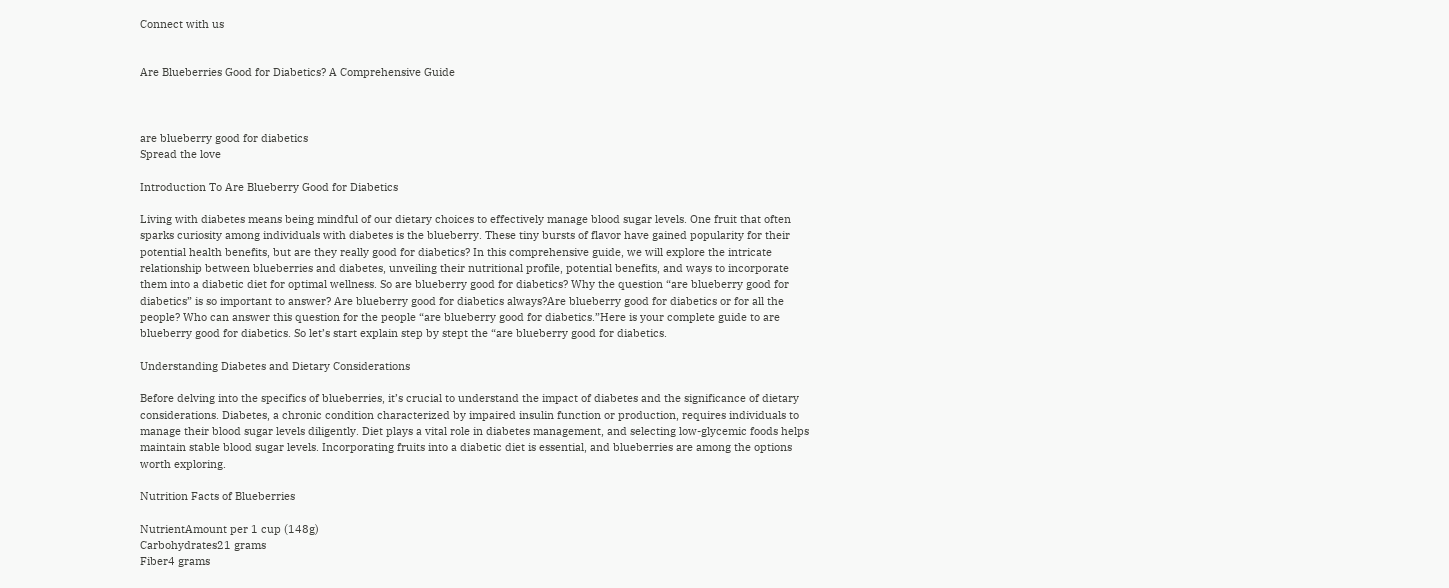Connect with us


Are Blueberries Good for Diabetics? A Comprehensive Guide



are blueberry good for diabetics
Spread the love

Introduction To Are Blueberry Good for Diabetics

Living with diabetes means being mindful of our dietary choices to effectively manage blood sugar levels. One fruit that often sparks curiosity among individuals with diabetes is the blueberry. These tiny bursts of flavor have gained popularity for their potential health benefits, but are they really good for diabetics? In this comprehensive guide, we will explore the intricate relationship between blueberries and diabetes, unveiling their nutritional profile, potential benefits, and ways to incorporate them into a diabetic diet for optimal wellness. So are blueberry good for diabetics? Why the question “are blueberry good for diabetics” is so important to answer? Are blueberry good for diabetics always?Are blueberry good for diabetics or for all the people? Who can answer this question for the people “are blueberry good for diabetics.”Here is your complete guide to are blueberry good for diabetics. So let’s start explain step by stept the “are blueberry good for diabetics.

Understanding Diabetes and Dietary Considerations

Before delving into the specifics of blueberries, it’s crucial to understand the impact of diabetes and the significance of dietary considerations. Diabetes, a chronic condition characterized by impaired insulin function or production, requires individuals to manage their blood sugar levels diligently. Diet plays a vital role in diabetes management, and selecting low-glycemic foods helps maintain stable blood sugar levels. Incorporating fruits into a diabetic diet is essential, and blueberries are among the options worth exploring.

Nutrition Facts of Blueberries

NutrientAmount per 1 cup (148g)
Carbohydrates21 grams
Fiber4 grams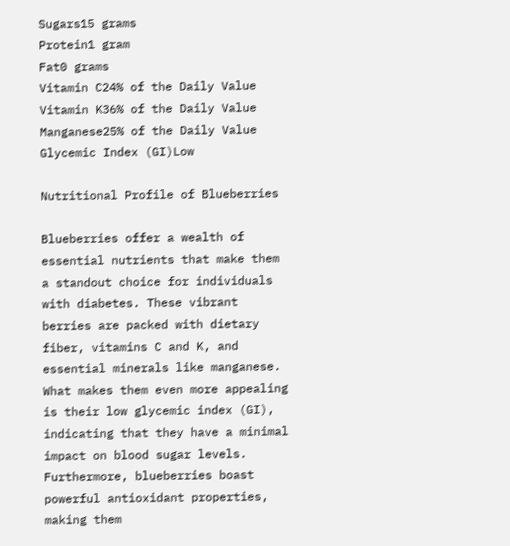Sugars15 grams
Protein1 gram
Fat0 grams
Vitamin C24% of the Daily Value
Vitamin K36% of the Daily Value
Manganese25% of the Daily Value
Glycemic Index (GI)Low

Nutritional Profile of Blueberries

Blueberries offer a wealth of essential nutrients that make them a standout choice for individuals with diabetes. These vibrant berries are packed with dietary fiber, vitamins C and K, and essential minerals like manganese. What makes them even more appealing is their low glycemic index (GI), indicating that they have a minimal impact on blood sugar levels. Furthermore, blueberries boast powerful antioxidant properties, making them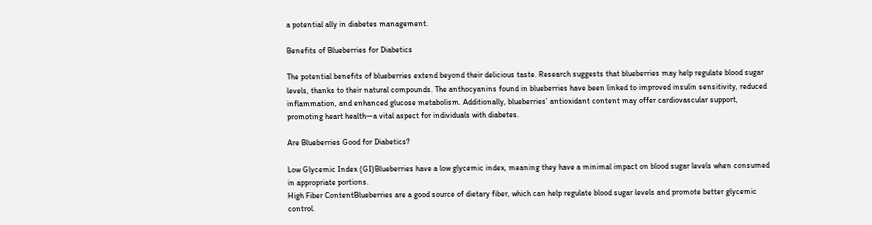a potential ally in diabetes management.

Benefits of Blueberries for Diabetics

The potential benefits of blueberries extend beyond their delicious taste. Research suggests that blueberries may help regulate blood sugar levels, thanks to their natural compounds. The anthocyanins found in blueberries have been linked to improved insulin sensitivity, reduced inflammation, and enhanced glucose metabolism. Additionally, blueberries’ antioxidant content may offer cardiovascular support, promoting heart health—a vital aspect for individuals with diabetes.

Are Blueberries Good for Diabetics?

Low Glycemic Index (GI)Blueberries have a low glycemic index, meaning they have a minimal impact on blood sugar levels when consumed in appropriate portions.
High Fiber ContentBlueberries are a good source of dietary fiber, which can help regulate blood sugar levels and promote better glycemic control.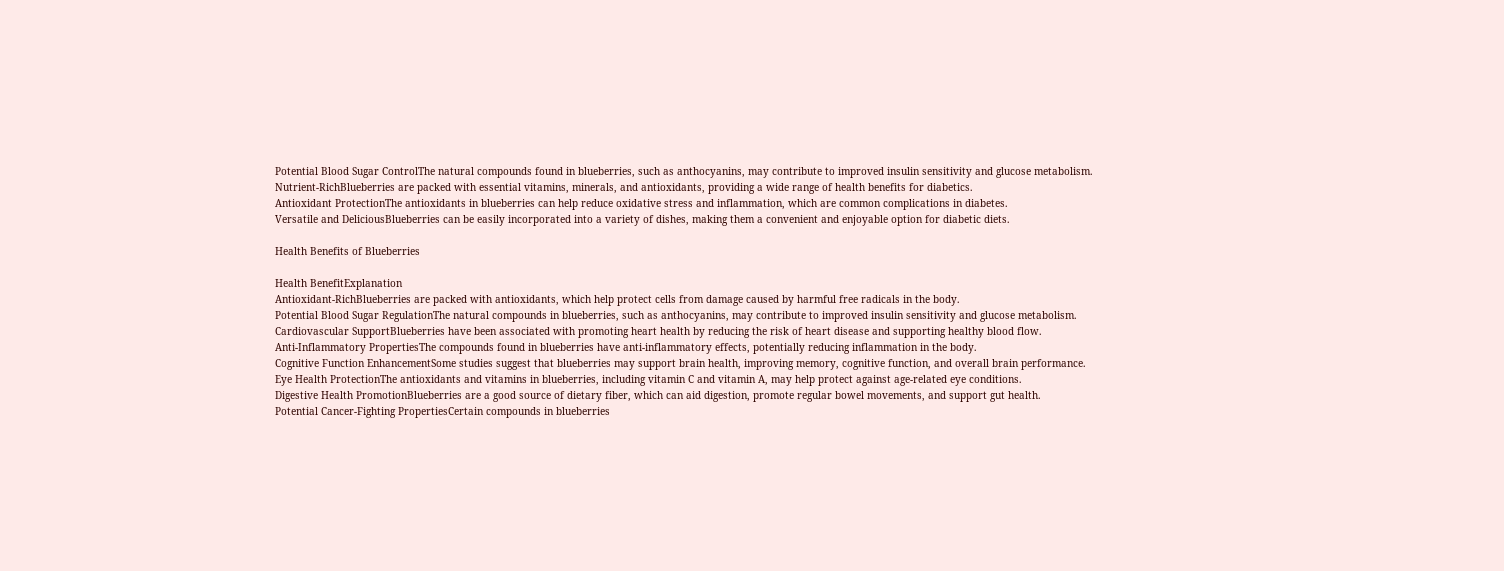Potential Blood Sugar ControlThe natural compounds found in blueberries, such as anthocyanins, may contribute to improved insulin sensitivity and glucose metabolism.
Nutrient-RichBlueberries are packed with essential vitamins, minerals, and antioxidants, providing a wide range of health benefits for diabetics.
Antioxidant ProtectionThe antioxidants in blueberries can help reduce oxidative stress and inflammation, which are common complications in diabetes.
Versatile and DeliciousBlueberries can be easily incorporated into a variety of dishes, making them a convenient and enjoyable option for diabetic diets.

Health Benefits of Blueberries

Health BenefitExplanation
Antioxidant-RichBlueberries are packed with antioxidants, which help protect cells from damage caused by harmful free radicals in the body.
Potential Blood Sugar RegulationThe natural compounds in blueberries, such as anthocyanins, may contribute to improved insulin sensitivity and glucose metabolism.
Cardiovascular SupportBlueberries have been associated with promoting heart health by reducing the risk of heart disease and supporting healthy blood flow.
Anti-Inflammatory PropertiesThe compounds found in blueberries have anti-inflammatory effects, potentially reducing inflammation in the body.
Cognitive Function EnhancementSome studies suggest that blueberries may support brain health, improving memory, cognitive function, and overall brain performance.
Eye Health ProtectionThe antioxidants and vitamins in blueberries, including vitamin C and vitamin A, may help protect against age-related eye conditions.
Digestive Health PromotionBlueberries are a good source of dietary fiber, which can aid digestion, promote regular bowel movements, and support gut health.
Potential Cancer-Fighting PropertiesCertain compounds in blueberries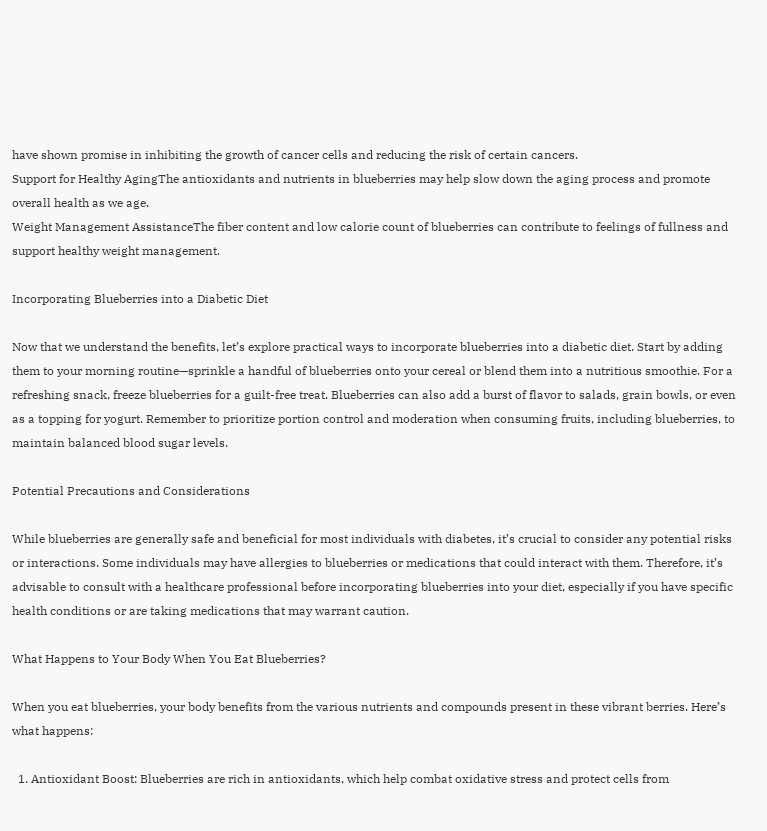have shown promise in inhibiting the growth of cancer cells and reducing the risk of certain cancers.
Support for Healthy AgingThe antioxidants and nutrients in blueberries may help slow down the aging process and promote overall health as we age.
Weight Management AssistanceThe fiber content and low calorie count of blueberries can contribute to feelings of fullness and support healthy weight management.

Incorporating Blueberries into a Diabetic Diet

Now that we understand the benefits, let’s explore practical ways to incorporate blueberries into a diabetic diet. Start by adding them to your morning routine—sprinkle a handful of blueberries onto your cereal or blend them into a nutritious smoothie. For a refreshing snack, freeze blueberries for a guilt-free treat. Blueberries can also add a burst of flavor to salads, grain bowls, or even as a topping for yogurt. Remember to prioritize portion control and moderation when consuming fruits, including blueberries, to maintain balanced blood sugar levels.

Potential Precautions and Considerations

While blueberries are generally safe and beneficial for most individuals with diabetes, it’s crucial to consider any potential risks or interactions. Some individuals may have allergies to blueberries or medications that could interact with them. Therefore, it’s advisable to consult with a healthcare professional before incorporating blueberries into your diet, especially if you have specific health conditions or are taking medications that may warrant caution.

What Happens to Your Body When You Eat Blueberries?

When you eat blueberries, your body benefits from the various nutrients and compounds present in these vibrant berries. Here’s what happens:

  1. Antioxidant Boost: Blueberries are rich in antioxidants, which help combat oxidative stress and protect cells from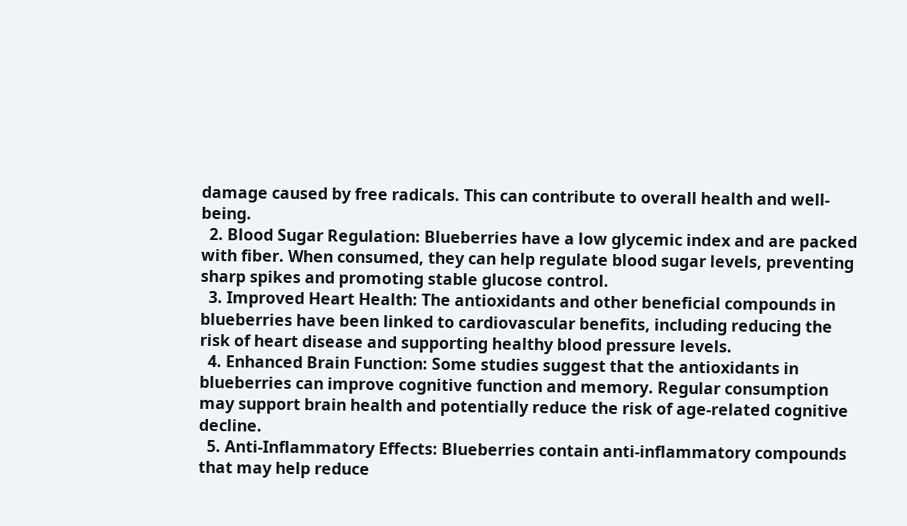damage caused by free radicals. This can contribute to overall health and well-being.
  2. Blood Sugar Regulation: Blueberries have a low glycemic index and are packed with fiber. When consumed, they can help regulate blood sugar levels, preventing sharp spikes and promoting stable glucose control.
  3. Improved Heart Health: The antioxidants and other beneficial compounds in blueberries have been linked to cardiovascular benefits, including reducing the risk of heart disease and supporting healthy blood pressure levels.
  4. Enhanced Brain Function: Some studies suggest that the antioxidants in blueberries can improve cognitive function and memory. Regular consumption may support brain health and potentially reduce the risk of age-related cognitive decline.
  5. Anti-Inflammatory Effects: Blueberries contain anti-inflammatory compounds that may help reduce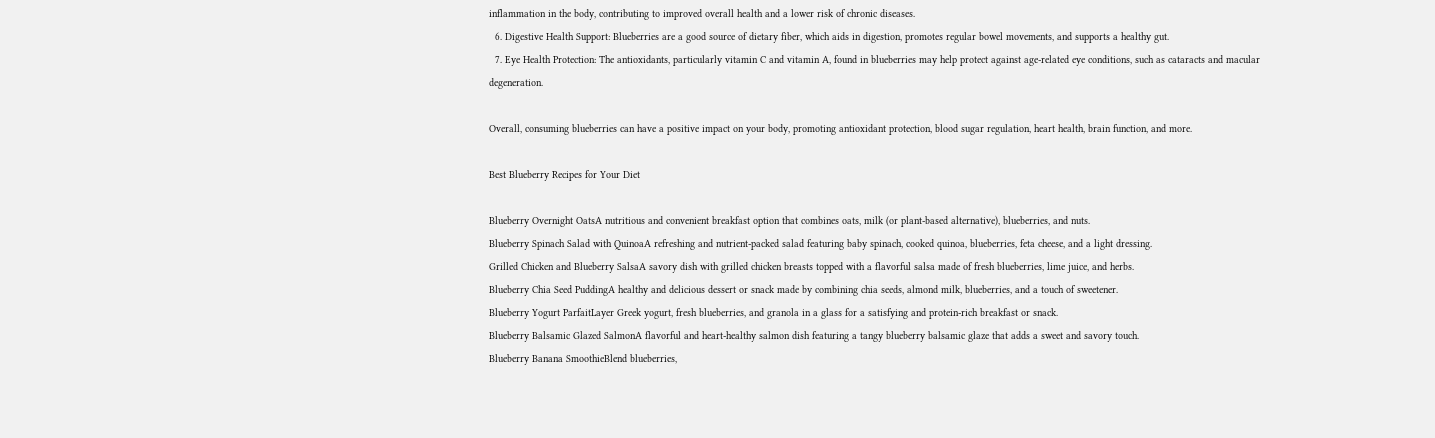inflammation in the body, contributing to improved overall health and a lower risk of chronic diseases.
  6. Digestive Health Support: Blueberries are a good source of dietary fiber, which aids in digestion, promotes regular bowel movements, and supports a healthy gut.
  7. Eye Health Protection: The antioxidants, particularly vitamin C and vitamin A, found in blueberries may help protect against age-related eye conditions, such as cataracts and macular degeneration.

Overall, consuming blueberries can have a positive impact on your body, promoting antioxidant protection, blood sugar regulation, heart health, brain function, and more.

Best Blueberry Recipes for Your Diet

Blueberry Overnight OatsA nutritious and convenient breakfast option that combines oats, milk (or plant-based alternative), blueberries, and nuts.
Blueberry Spinach Salad with QuinoaA refreshing and nutrient-packed salad featuring baby spinach, cooked quinoa, blueberries, feta cheese, and a light dressing.
Grilled Chicken and Blueberry SalsaA savory dish with grilled chicken breasts topped with a flavorful salsa made of fresh blueberries, lime juice, and herbs.
Blueberry Chia Seed PuddingA healthy and delicious dessert or snack made by combining chia seeds, almond milk, blueberries, and a touch of sweetener.
Blueberry Yogurt ParfaitLayer Greek yogurt, fresh blueberries, and granola in a glass for a satisfying and protein-rich breakfast or snack.
Blueberry Balsamic Glazed SalmonA flavorful and heart-healthy salmon dish featuring a tangy blueberry balsamic glaze that adds a sweet and savory touch.
Blueberry Banana SmoothieBlend blueberries,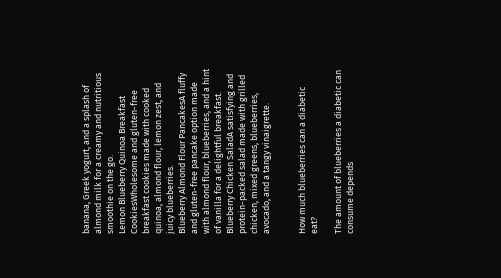banana, Greek yogurt, and a splash of almond milk for a creamy and nutritious smoothie on the go.
Lemon Blueberry Quinoa Breakfast CookiesWholesome and gluten-free breakfast cookies made with cooked quinoa, almond flour, lemon zest, and juicy blueberries.
Blueberry Almond Flour PancakesA fluffy and gluten-free pancake option made with almond flour, blueberries, and a hint of vanilla for a delightful breakfast.
Blueberry Chicken SaladA satisfying and protein-packed salad made with grilled chicken, mixed greens, blueberries, avocado, and a tangy vinaigrette.


How much blueberries can a diabetic eat?

The amount of blueberries a diabetic can consume depends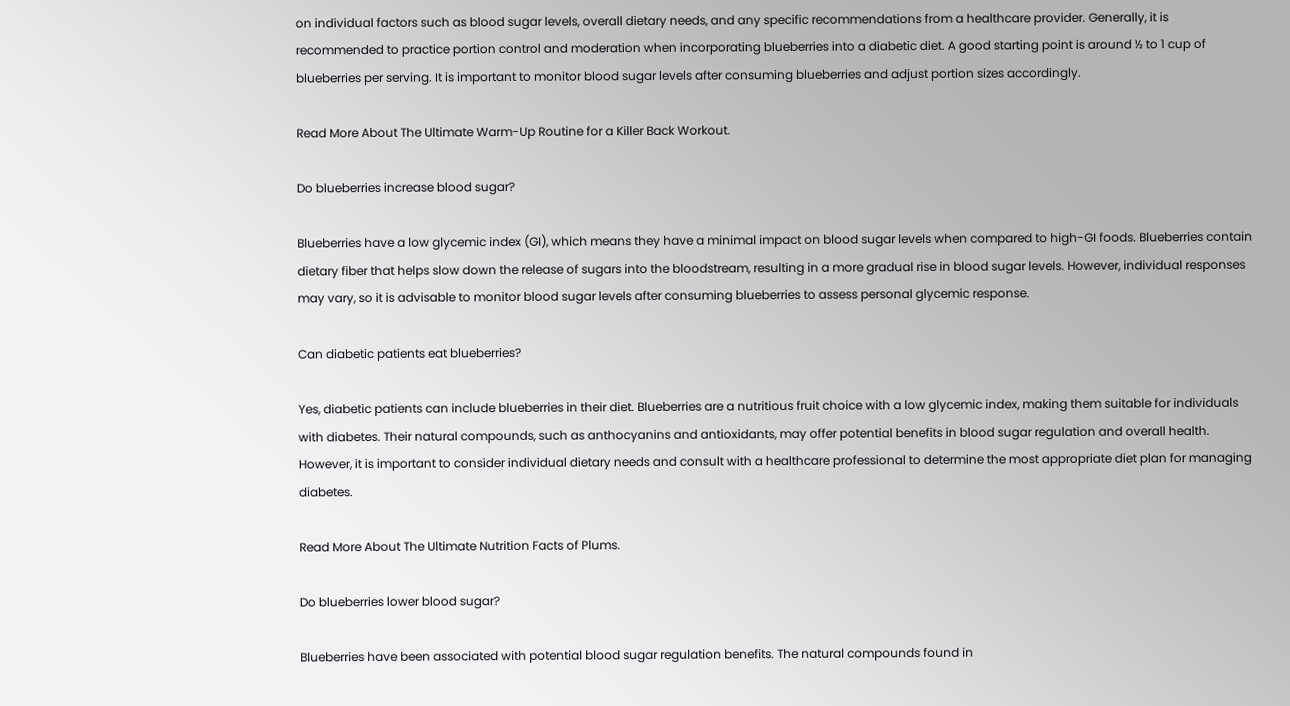on individual factors such as blood sugar levels, overall dietary needs, and any specific recommendations from a healthcare provider. Generally, it is recommended to practice portion control and moderation when incorporating blueberries into a diabetic diet. A good starting point is around ½ to 1 cup of blueberries per serving. It is important to monitor blood sugar levels after consuming blueberries and adjust portion sizes accordingly.

Read More About The Ultimate Warm-Up Routine for a Killer Back Workout.

Do blueberries increase blood sugar?

Blueberries have a low glycemic index (GI), which means they have a minimal impact on blood sugar levels when compared to high-GI foods. Blueberries contain dietary fiber that helps slow down the release of sugars into the bloodstream, resulting in a more gradual rise in blood sugar levels. However, individual responses may vary, so it is advisable to monitor blood sugar levels after consuming blueberries to assess personal glycemic response.

Can diabetic patients eat blueberries?

Yes, diabetic patients can include blueberries in their diet. Blueberries are a nutritious fruit choice with a low glycemic index, making them suitable for individuals with diabetes. Their natural compounds, such as anthocyanins and antioxidants, may offer potential benefits in blood sugar regulation and overall health. However, it is important to consider individual dietary needs and consult with a healthcare professional to determine the most appropriate diet plan for managing diabetes.

Read More About The Ultimate Nutrition Facts of Plums.

Do blueberries lower blood sugar?

Blueberries have been associated with potential blood sugar regulation benefits. The natural compounds found in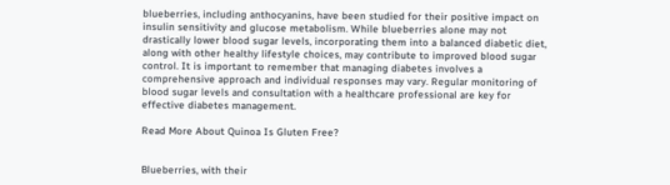blueberries, including anthocyanins, have been studied for their positive impact on insulin sensitivity and glucose metabolism. While blueberries alone may not drastically lower blood sugar levels, incorporating them into a balanced diabetic diet, along with other healthy lifestyle choices, may contribute to improved blood sugar control. It is important to remember that managing diabetes involves a comprehensive approach and individual responses may vary. Regular monitoring of blood sugar levels and consultation with a healthcare professional are key for effective diabetes management.

Read More About Quinoa Is Gluten Free?


Blueberries, with their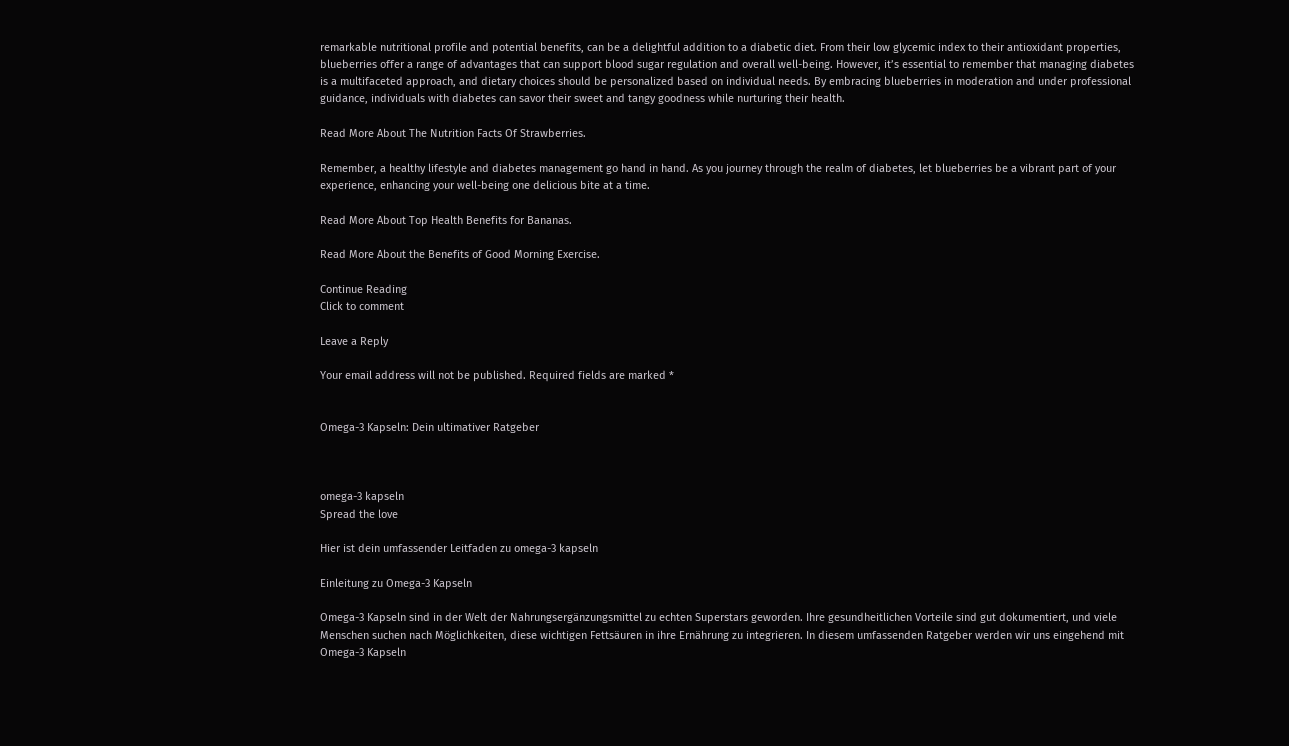remarkable nutritional profile and potential benefits, can be a delightful addition to a diabetic diet. From their low glycemic index to their antioxidant properties, blueberries offer a range of advantages that can support blood sugar regulation and overall well-being. However, it’s essential to remember that managing diabetes is a multifaceted approach, and dietary choices should be personalized based on individual needs. By embracing blueberries in moderation and under professional guidance, individuals with diabetes can savor their sweet and tangy goodness while nurturing their health.

Read More About The Nutrition Facts Of Strawberries.

Remember, a healthy lifestyle and diabetes management go hand in hand. As you journey through the realm of diabetes, let blueberries be a vibrant part of your experience, enhancing your well-being one delicious bite at a time.

Read More About Top Health Benefits for Bananas.

Read More About the Benefits of Good Morning Exercise.

Continue Reading
Click to comment

Leave a Reply

Your email address will not be published. Required fields are marked *


Omega-3 Kapseln: Dein ultimativer Ratgeber



omega-3 kapseln
Spread the love

Hier ist dein umfassender Leitfaden zu omega-3 kapseln

Einleitung zu Omega-3 Kapseln

Omega-3 Kapseln sind in der Welt der Nahrungsergänzungsmittel zu echten Superstars geworden. Ihre gesundheitlichen Vorteile sind gut dokumentiert, und viele Menschen suchen nach Möglichkeiten, diese wichtigen Fettsäuren in ihre Ernährung zu integrieren. In diesem umfassenden Ratgeber werden wir uns eingehend mit Omega-3 Kapseln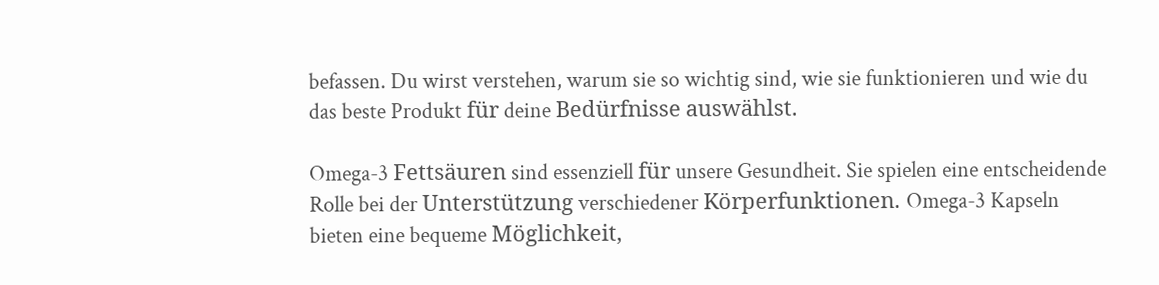befassen. Du wirst verstehen, warum sie so wichtig sind, wie sie funktionieren und wie du das beste Produkt für deine Bedürfnisse auswählst.

Omega-3 Fettsäuren sind essenziell für unsere Gesundheit. Sie spielen eine entscheidende Rolle bei der Unterstützung verschiedener Körperfunktionen. Omega-3 Kapseln bieten eine bequeme Möglichkeit,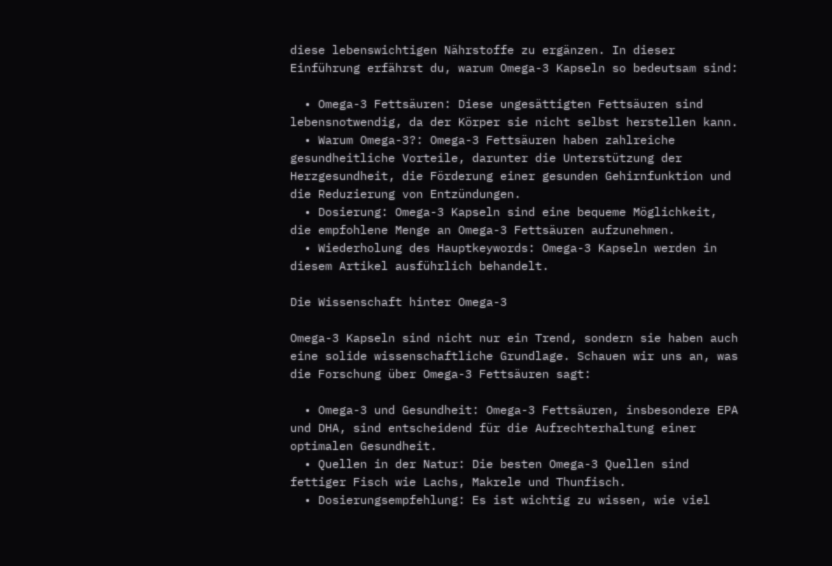diese lebenswichtigen Nährstoffe zu ergänzen. In dieser Einführung erfährst du, warum Omega-3 Kapseln so bedeutsam sind:

  • Omega-3 Fettsäuren: Diese ungesättigten Fettsäuren sind lebensnotwendig, da der Körper sie nicht selbst herstellen kann.
  • Warum Omega-3?: Omega-3 Fettsäuren haben zahlreiche gesundheitliche Vorteile, darunter die Unterstützung der Herzgesundheit, die Förderung einer gesunden Gehirnfunktion und die Reduzierung von Entzündungen.
  • Dosierung: Omega-3 Kapseln sind eine bequeme Möglichkeit, die empfohlene Menge an Omega-3 Fettsäuren aufzunehmen.
  • Wiederholung des Hauptkeywords: Omega-3 Kapseln werden in diesem Artikel ausführlich behandelt.

Die Wissenschaft hinter Omega-3

Omega-3 Kapseln sind nicht nur ein Trend, sondern sie haben auch eine solide wissenschaftliche Grundlage. Schauen wir uns an, was die Forschung über Omega-3 Fettsäuren sagt:

  • Omega-3 und Gesundheit: Omega-3 Fettsäuren, insbesondere EPA und DHA, sind entscheidend für die Aufrechterhaltung einer optimalen Gesundheit.
  • Quellen in der Natur: Die besten Omega-3 Quellen sind fettiger Fisch wie Lachs, Makrele und Thunfisch.
  • Dosierungsempfehlung: Es ist wichtig zu wissen, wie viel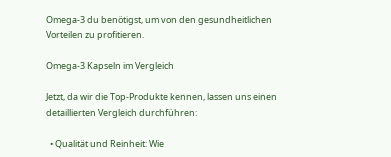Omega-3 du benötigst, um von den gesundheitlichen Vorteilen zu profitieren.

Omega-3 Kapseln im Vergleich

Jetzt, da wir die Top-Produkte kennen, lassen uns einen detaillierten Vergleich durchführen:

  • Qualität und Reinheit: Wie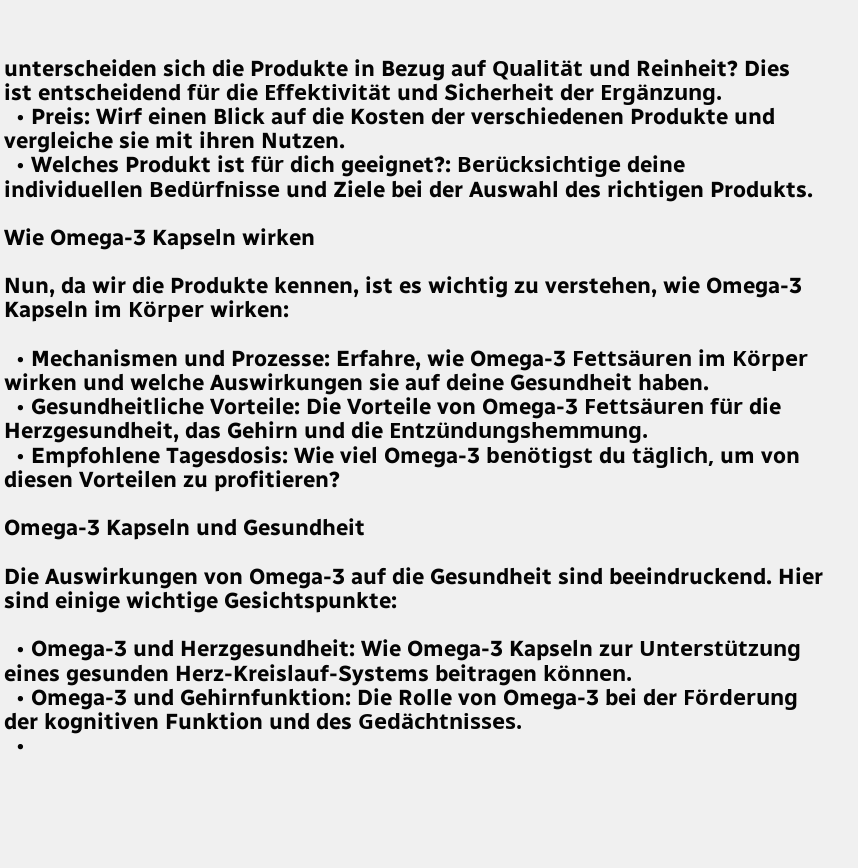unterscheiden sich die Produkte in Bezug auf Qualität und Reinheit? Dies ist entscheidend für die Effektivität und Sicherheit der Ergänzung.
  • Preis: Wirf einen Blick auf die Kosten der verschiedenen Produkte und vergleiche sie mit ihren Nutzen.
  • Welches Produkt ist für dich geeignet?: Berücksichtige deine individuellen Bedürfnisse und Ziele bei der Auswahl des richtigen Produkts.

Wie Omega-3 Kapseln wirken

Nun, da wir die Produkte kennen, ist es wichtig zu verstehen, wie Omega-3 Kapseln im Körper wirken:

  • Mechanismen und Prozesse: Erfahre, wie Omega-3 Fettsäuren im Körper wirken und welche Auswirkungen sie auf deine Gesundheit haben.
  • Gesundheitliche Vorteile: Die Vorteile von Omega-3 Fettsäuren für die Herzgesundheit, das Gehirn und die Entzündungshemmung.
  • Empfohlene Tagesdosis: Wie viel Omega-3 benötigst du täglich, um von diesen Vorteilen zu profitieren?

Omega-3 Kapseln und Gesundheit

Die Auswirkungen von Omega-3 auf die Gesundheit sind beeindruckend. Hier sind einige wichtige Gesichtspunkte:

  • Omega-3 und Herzgesundheit: Wie Omega-3 Kapseln zur Unterstützung eines gesunden Herz-Kreislauf-Systems beitragen können.
  • Omega-3 und Gehirnfunktion: Die Rolle von Omega-3 bei der Förderung der kognitiven Funktion und des Gedächtnisses.
  •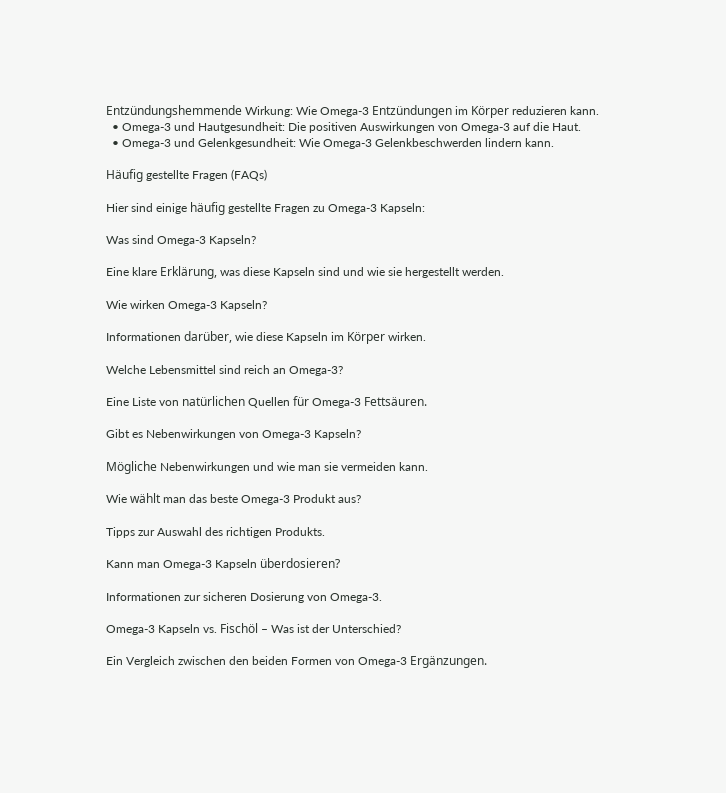Entzündungshemmende Wirkung: Wie Omega-3 Entzündungen im Körper reduzieren kann.
  • Omega-3 und Hautgesundheit: Die positiven Auswirkungen von Omega-3 auf die Haut.
  • Omega-3 und Gelenkgesundheit: Wie Omega-3 Gelenkbeschwerden lindern kann.

Häufig gestellte Fragen (FAQs)

Hier sind einige häufig gestellte Fragen zu Omega-3 Kapseln:

Was sind Omega-3 Kapseln?

Eine klare Erklärung, was diese Kapseln sind und wie sie hergestellt werden.

Wie wirken Omega-3 Kapseln?

Informationen darüber, wie diese Kapseln im Körper wirken.

Welche Lebensmittel sind reich an Omega-3?

Eine Liste von natürlichen Quellen für Omega-3 Fettsäuren.

Gibt es Nebenwirkungen von Omega-3 Kapseln?

Mögliche Nebenwirkungen und wie man sie vermeiden kann.

Wie wählt man das beste Omega-3 Produkt aus?

Tipps zur Auswahl des richtigen Produkts.

Kann man Omega-3 Kapseln überdosieren?

Informationen zur sicheren Dosierung von Omega-3.

Omega-3 Kapseln vs. Fischöl – Was ist der Unterschied?

Ein Vergleich zwischen den beiden Formen von Omega-3 Ergänzungen.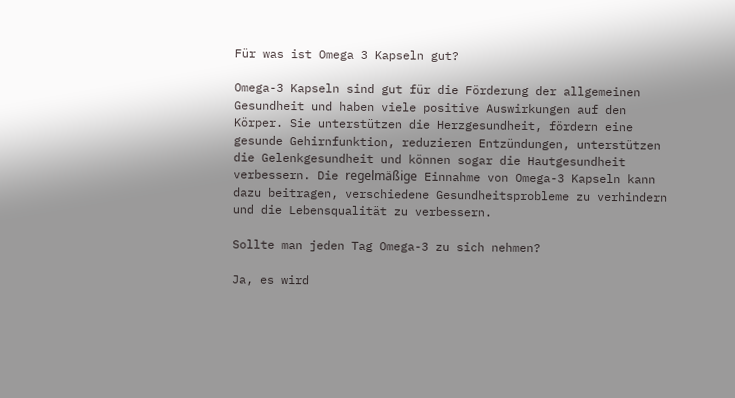Für was ist Omega 3 Kapseln gut?

Omega-3 Kapseln sind gut für die Förderung der allgemeinen Gesundheit und haben viele positive Auswirkungen auf den Körper. Sie unterstützen die Herzgesundheit, fördern eine gesunde Gehirnfunktion, reduzieren Entzündungen, unterstützen die Gelenkgesundheit und können sogar die Hautgesundheit verbessern. Die regelmäßige Einnahme von Omega-3 Kapseln kann dazu beitragen, verschiedene Gesundheitsprobleme zu verhindern und die Lebensqualität zu verbessern.

Sollte man jeden Tag Omega-3 zu sich nehmen?

Ja, es wird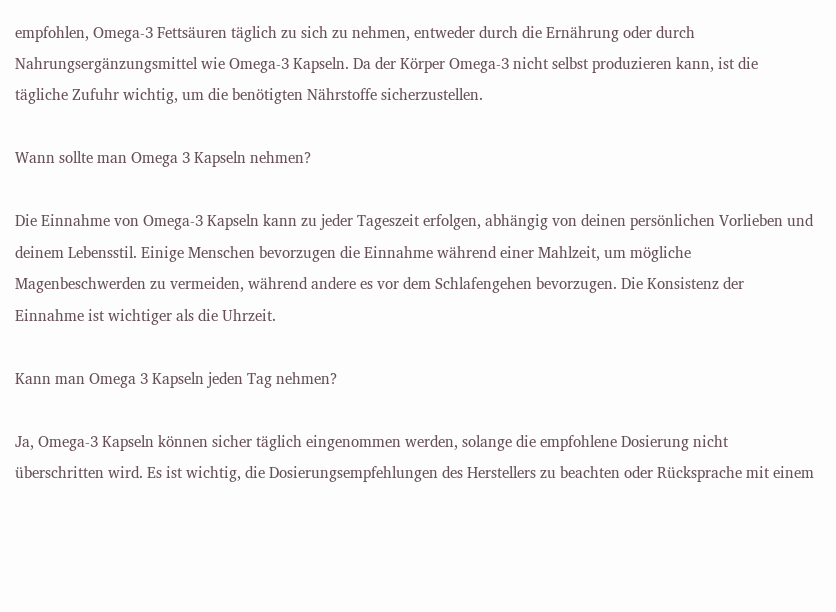empfohlen, Omega-3 Fettsäuren täglich zu sich zu nehmen, entweder durch die Ernährung oder durch Nahrungsergänzungsmittel wie Omega-3 Kapseln. Da der Körper Omega-3 nicht selbst produzieren kann, ist die tägliche Zufuhr wichtig, um die benötigten Nährstoffe sicherzustellen.

Wann sollte man Omega 3 Kapseln nehmen?

Die Einnahme von Omega-3 Kapseln kann zu jeder Tageszeit erfolgen, abhängig von deinen persönlichen Vorlieben und deinem Lebensstil. Einige Menschen bevorzugen die Einnahme während einer Mahlzeit, um mögliche Magenbeschwerden zu vermeiden, während andere es vor dem Schlafengehen bevorzugen. Die Konsistenz der Einnahme ist wichtiger als die Uhrzeit.

Kann man Omega 3 Kapseln jeden Tag nehmen?

Ja, Omega-3 Kapseln können sicher täglich eingenommen werden, solange die empfohlene Dosierung nicht überschritten wird. Es ist wichtig, die Dosierungsempfehlungen des Herstellers zu beachten oder Rücksprache mit einem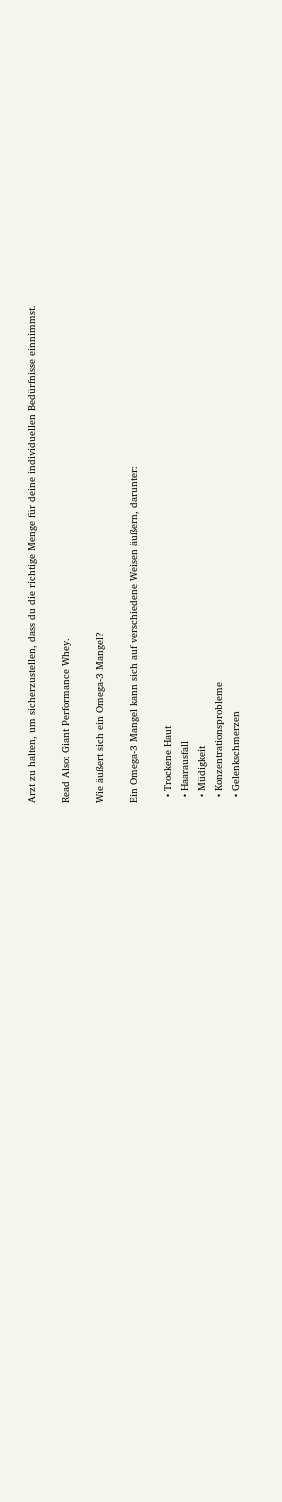Arzt zu halten, um sicherzustellen, dass du die richtige Menge für deine individuellen Bedürfnisse einnimmst.

Read Also: Giant Performance Whey.

Wie äußert sich ein Omega-3 Mangel?

Ein Omega-3 Mangel kann sich auf verschiedene Weisen äußern, darunter:

  • Trockene Haut
  • Haarausfall
  • Müdigkeit
  • Konzentrationsprobleme
  • Gelenkschmerzen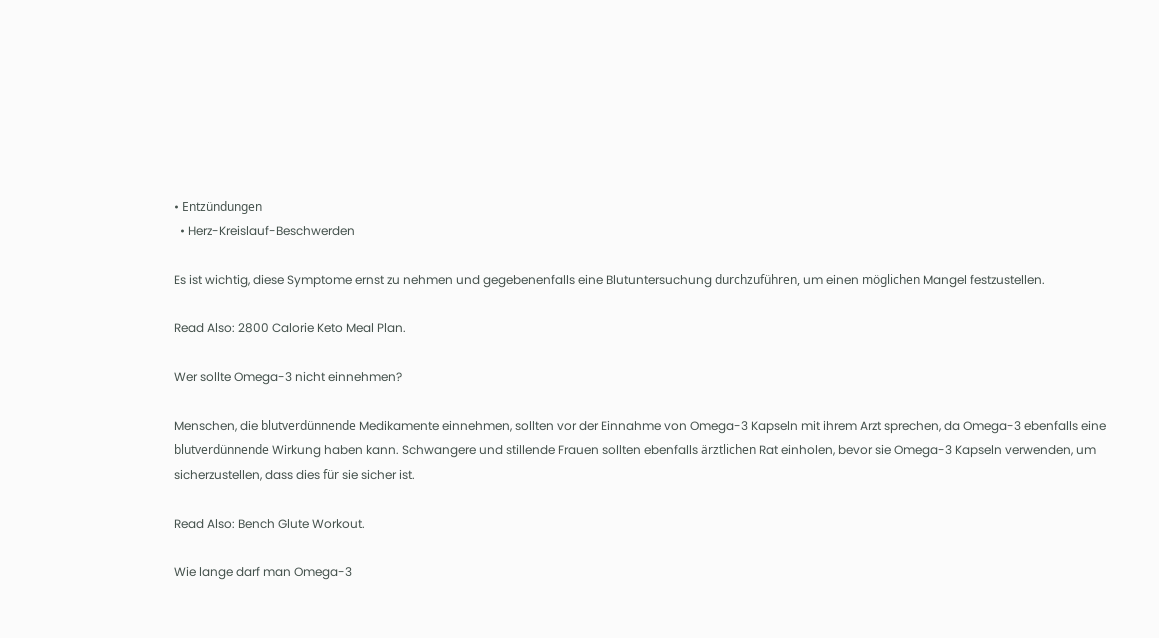• Entzündungen
  • Herz-Kreislauf-Beschwerden

Es ist wichtig, diese Symptome ernst zu nehmen und gegebenenfalls eine Blutuntersuchung durchzuführen, um einen möglichen Mangel festzustellen.

Read Also: 2800 Calorie Keto Meal Plan.

Wer sollte Omega-3 nicht einnehmen?

Menschen, die blutverdünnende Medikamente einnehmen, sollten vor der Einnahme von Omega-3 Kapseln mit ihrem Arzt sprechen, da Omega-3 ebenfalls eine blutverdünnende Wirkung haben kann. Schwangere und stillende Frauen sollten ebenfalls ärztlichen Rat einholen, bevor sie Omega-3 Kapseln verwenden, um sicherzustellen, dass dies für sie sicher ist.

Read Also: Bench Glute Workout.

Wie lange darf man Omega-3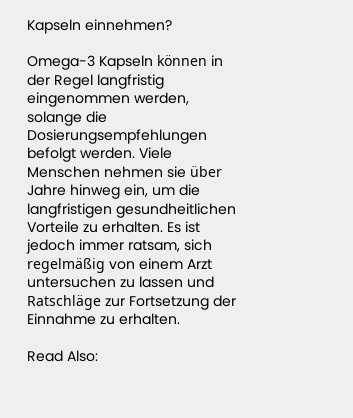Kapseln einnehmen?

Omega-3 Kapseln können in der Regel langfristig eingenommen werden, solange die Dosierungsempfehlungen befolgt werden. Viele Menschen nehmen sie über Jahre hinweg ein, um die langfristigen gesundheitlichen Vorteile zu erhalten. Es ist jedoch immer ratsam, sich regelmäßig von einem Arzt untersuchen zu lassen und Ratschläge zur Fortsetzung der Einnahme zu erhalten.

Read Also: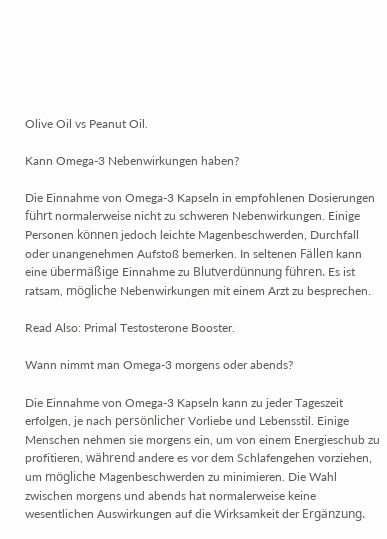Olive Oil vs Peanut Oil.

Kann Omega-3 Nebenwirkungen haben?

Die Einnahme von Omega-3 Kapseln in empfohlenen Dosierungen führt normalerweise nicht zu schweren Nebenwirkungen. Einige Personen können jedoch leichte Magenbeschwerden, Durchfall oder unangenehmen Aufstoß bemerken. In seltenen Fällen kann eine übermäßige Einnahme zu Blutverdünnung führen. Es ist ratsam, mögliche Nebenwirkungen mit einem Arzt zu besprechen.

Read Also: Primal Testosterone Booster.

Wann nimmt man Omega-3 morgens oder abends?

Die Einnahme von Omega-3 Kapseln kann zu jeder Tageszeit erfolgen, je nach persönlicher Vorliebe und Lebensstil. Einige Menschen nehmen sie morgens ein, um von einem Energieschub zu profitieren, während andere es vor dem Schlafengehen vorziehen, um mögliche Magenbeschwerden zu minimieren. Die Wahl zwischen morgens und abends hat normalerweise keine wesentlichen Auswirkungen auf die Wirksamkeit der Ergänzung.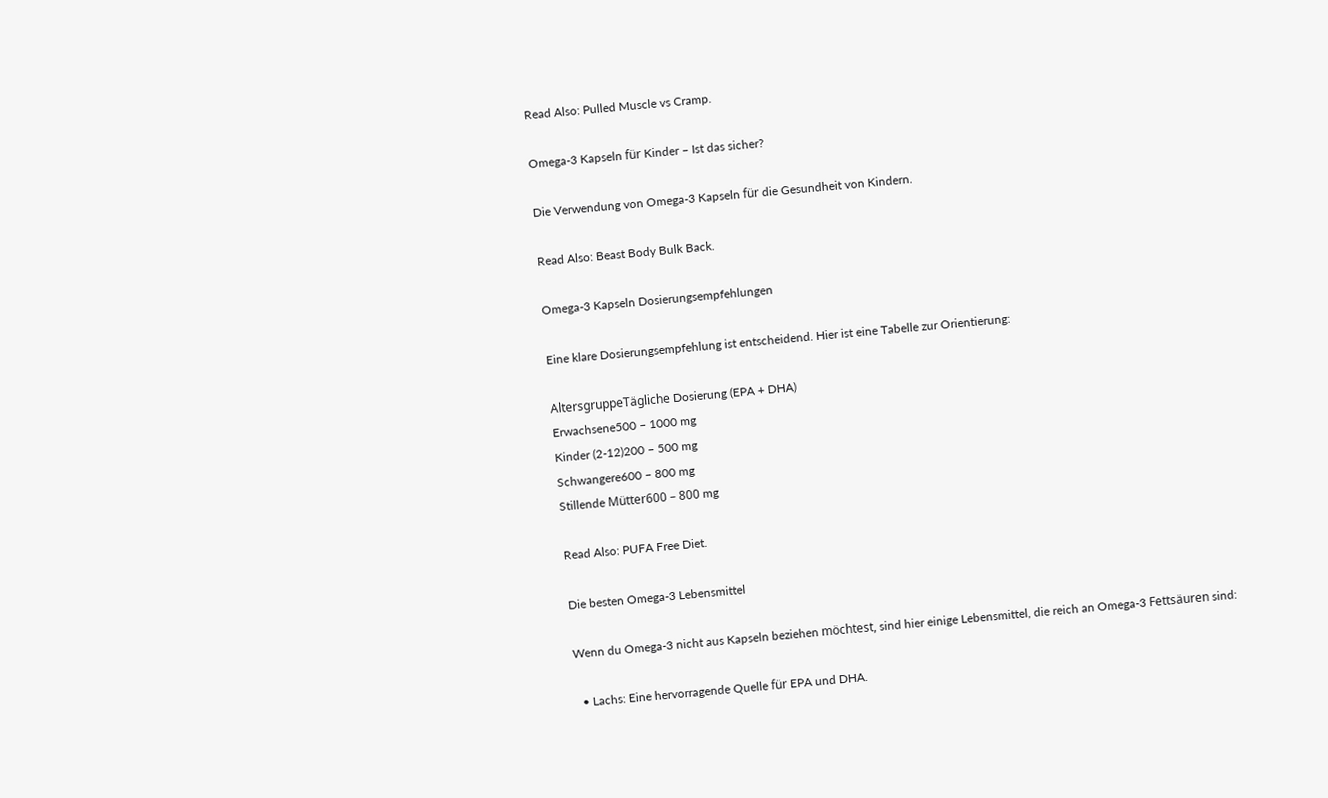Read Also: Pulled Muscle vs Cramp.

Omega-3 Kapseln für Kinder – Ist das sicher?

Die Verwendung von Omega-3 Kapseln für die Gesundheit von Kindern.

Read Also: Beast Body Bulk Back.

Omega-3 Kapseln Dosierungsempfehlungen

Eine klare Dosierungsempfehlung ist entscheidend. Hier ist eine Tabelle zur Orientierung:

AltersgruppeTägliche Dosierung (EPA + DHA)
Erwachsene500 – 1000 mg
Kinder (2-12)200 – 500 mg
Schwangere600 – 800 mg
Stillende Mütter600 – 800 mg

Read Also: PUFA Free Diet.

Die besten Omega-3 Lebensmittel

Wenn du Omega-3 nicht aus Kapseln beziehen möchtest, sind hier einige Lebensmittel, die reich an Omega-3 Fettsäuren sind:

  • Lachs: Eine hervorragende Quelle für EPA und DHA.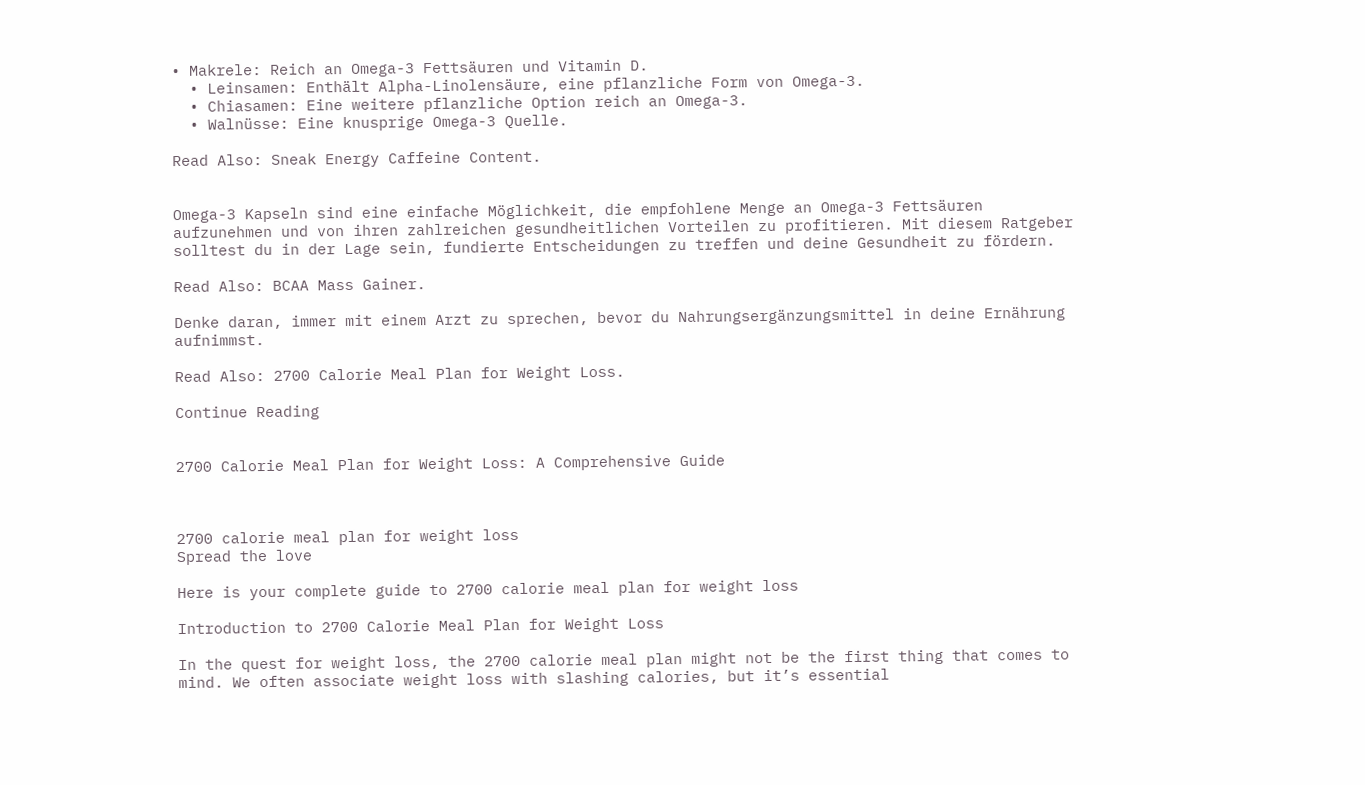• Makrele: Reich an Omega-3 Fettsäuren und Vitamin D.
  • Leinsamen: Enthält Alpha-Linolensäure, eine pflanzliche Form von Omega-3.
  • Chiasamen: Eine weitere pflanzliche Option reich an Omega-3.
  • Walnüsse: Eine knusprige Omega-3 Quelle.

Read Also: Sneak Energy Caffeine Content.


Omega-3 Kapseln sind eine einfache Möglichkeit, die empfohlene Menge an Omega-3 Fettsäuren aufzunehmen und von ihren zahlreichen gesundheitlichen Vorteilen zu profitieren. Mit diesem Ratgeber solltest du in der Lage sein, fundierte Entscheidungen zu treffen und deine Gesundheit zu fördern.

Read Also: BCAA Mass Gainer.

Denke daran, immer mit einem Arzt zu sprechen, bevor du Nahrungsergänzungsmittel in deine Ernährung aufnimmst.

Read Also: 2700 Calorie Meal Plan for Weight Loss.

Continue Reading


2700 Calorie Meal Plan for Weight Loss: A Comprehensive Guide



2700 calorie meal plan for weight loss
Spread the love

Here is your complete guide to 2700 calorie meal plan for weight loss

Introduction to 2700 Calorie Meal Plan for Weight Loss

In the quest for weight loss, the 2700 calorie meal plan might not be the first thing that comes to mind. We often associate weight loss with slashing calories, but it’s essential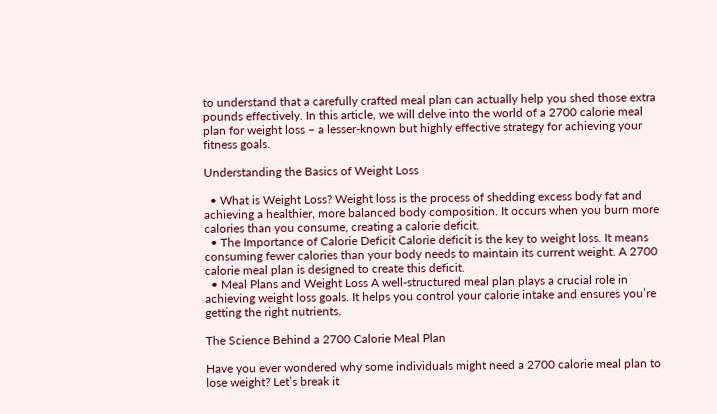to understand that a carefully crafted meal plan can actually help you shed those extra pounds effectively. In this article, we will delve into the world of a 2700 calorie meal plan for weight loss – a lesser-known but highly effective strategy for achieving your fitness goals.

Understanding the Basics of Weight Loss

  • What is Weight Loss? Weight loss is the process of shedding excess body fat and achieving a healthier, more balanced body composition. It occurs when you burn more calories than you consume, creating a calorie deficit.
  • The Importance of Calorie Deficit Calorie deficit is the key to weight loss. It means consuming fewer calories than your body needs to maintain its current weight. A 2700 calorie meal plan is designed to create this deficit.
  • Meal Plans and Weight Loss A well-structured meal plan plays a crucial role in achieving weight loss goals. It helps you control your calorie intake and ensures you’re getting the right nutrients.

The Science Behind a 2700 Calorie Meal Plan

Have you ever wondered why some individuals might need a 2700 calorie meal plan to lose weight? Let’s break it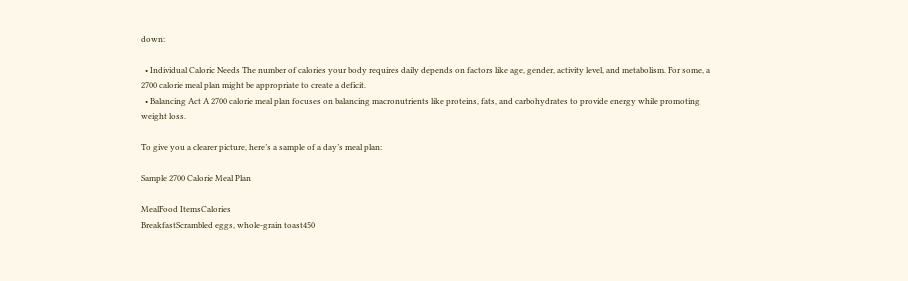down:

  • Individual Caloric Needs The number of calories your body requires daily depends on factors like age, gender, activity level, and metabolism. For some, a 2700 calorie meal plan might be appropriate to create a deficit.
  • Balancing Act A 2700 calorie meal plan focuses on balancing macronutrients like proteins, fats, and carbohydrates to provide energy while promoting weight loss.

To give you a clearer picture, here’s a sample of a day’s meal plan:

Sample 2700 Calorie Meal Plan

MealFood ItemsCalories
BreakfastScrambled eggs, whole-grain toast450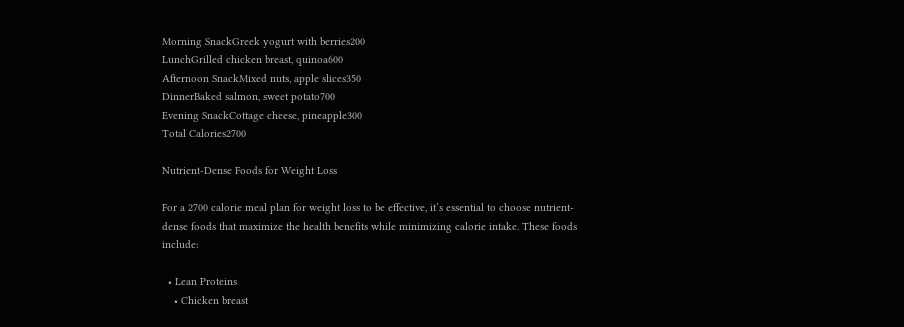Morning SnackGreek yogurt with berries200
LunchGrilled chicken breast, quinoa600
Afternoon SnackMixed nuts, apple slices350
DinnerBaked salmon, sweet potato700
Evening SnackCottage cheese, pineapple300
Total Calories2700

Nutrient-Dense Foods for Weight Loss

For a 2700 calorie meal plan for weight loss to be effective, it’s essential to choose nutrient-dense foods that maximize the health benefits while minimizing calorie intake. These foods include:

  • Lean Proteins
    • Chicken breast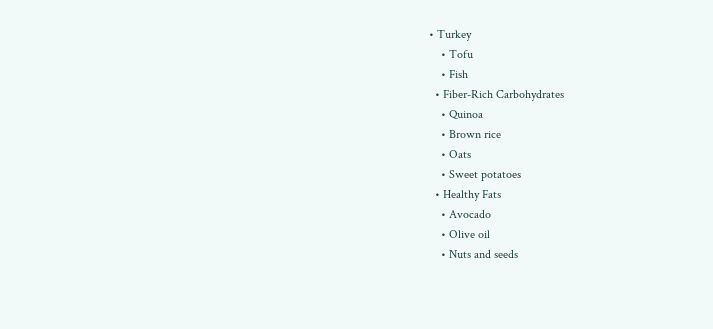• Turkey
    • Tofu
    • Fish
  • Fiber-Rich Carbohydrates
    • Quinoa
    • Brown rice
    • Oats
    • Sweet potatoes
  • Healthy Fats
    • Avocado
    • Olive oil
    • Nuts and seeds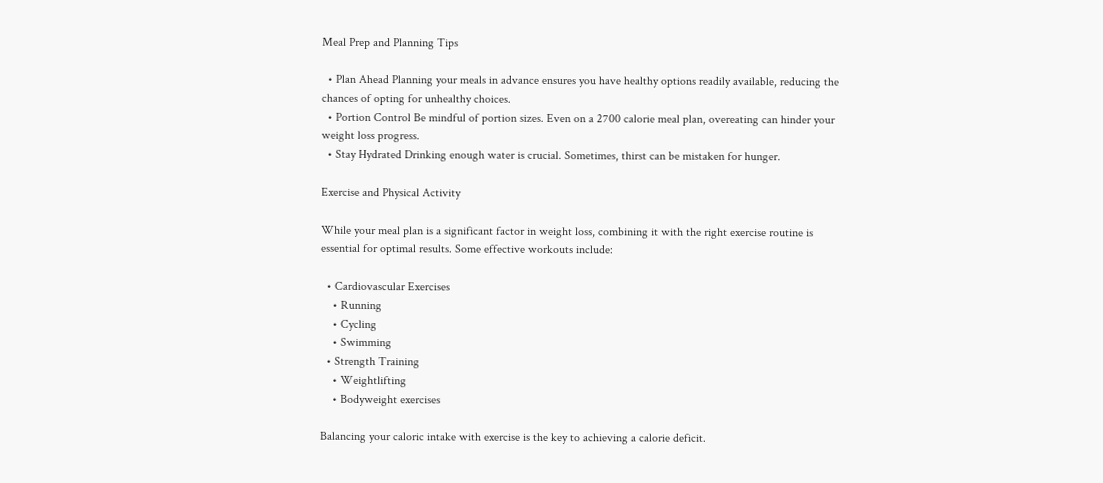Meal Prep and Planning Tips

  • Plan Ahead Planning your meals in advance ensures you have healthy options readily available, reducing the chances of opting for unhealthy choices.
  • Portion Control Be mindful of portion sizes. Even on a 2700 calorie meal plan, overeating can hinder your weight loss progress.
  • Stay Hydrated Drinking enough water is crucial. Sometimes, thirst can be mistaken for hunger.

Exercise and Physical Activity

While your meal plan is a significant factor in weight loss, combining it with the right exercise routine is essential for optimal results. Some effective workouts include:

  • Cardiovascular Exercises
    • Running
    • Cycling
    • Swimming
  • Strength Training
    • Weightlifting
    • Bodyweight exercises

Balancing your caloric intake with exercise is the key to achieving a calorie deficit.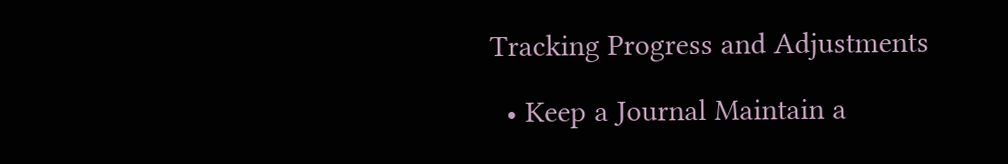Tracking Progress and Adjustments

  • Keep a Journal Maintain a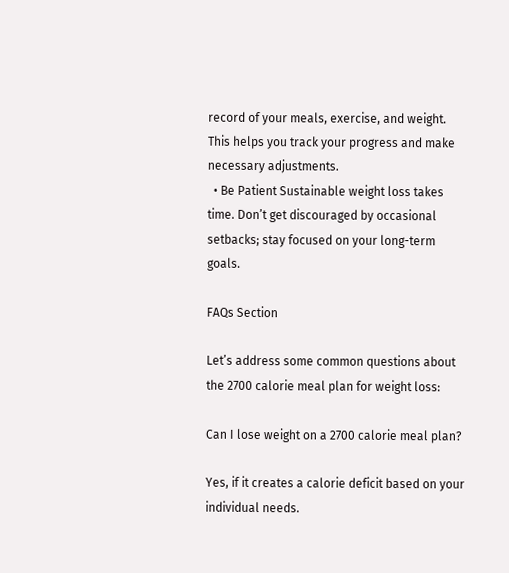record of your meals, exercise, and weight. This helps you track your progress and make necessary adjustments.
  • Be Patient Sustainable weight loss takes time. Don’t get discouraged by occasional setbacks; stay focused on your long-term goals.

FAQs Section

Let’s address some common questions about the 2700 calorie meal plan for weight loss:

Can I lose weight on a 2700 calorie meal plan?

Yes, if it creates a calorie deficit based on your individual needs.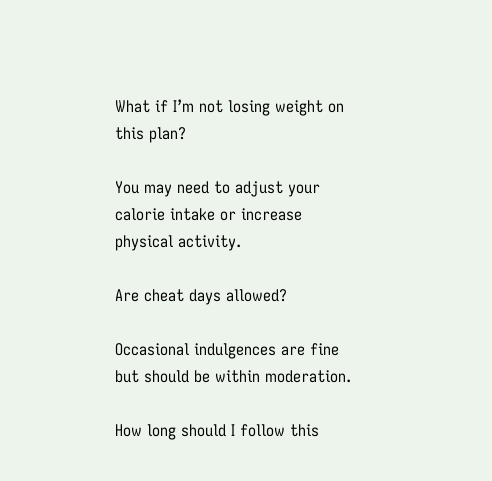What if I’m not losing weight on this plan?

You may need to adjust your calorie intake or increase physical activity.

Are cheat days allowed?

Occasional indulgences are fine but should be within moderation.

How long should I follow this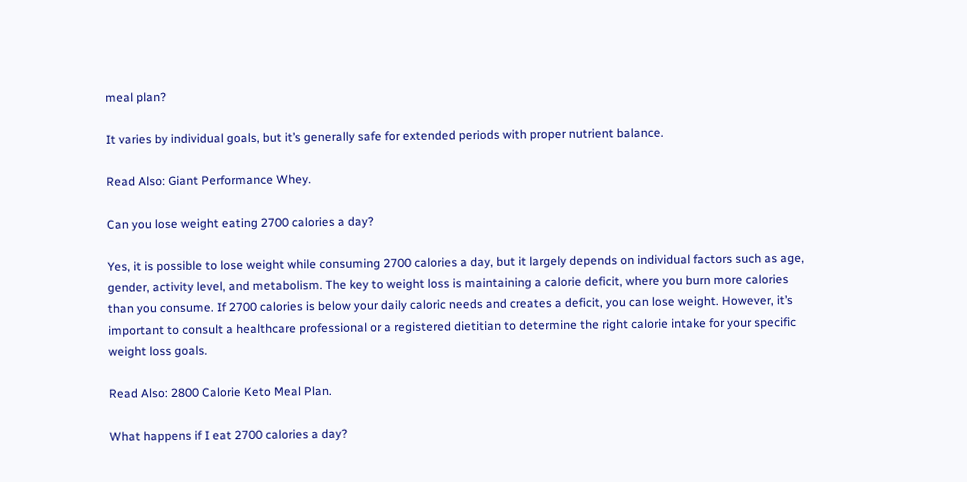meal plan?

It varies by individual goals, but it’s generally safe for extended periods with proper nutrient balance.

Read Also: Giant Performance Whey.

Can you lose weight eating 2700 calories a day?

Yes, it is possible to lose weight while consuming 2700 calories a day, but it largely depends on individual factors such as age, gender, activity level, and metabolism. The key to weight loss is maintaining a calorie deficit, where you burn more calories than you consume. If 2700 calories is below your daily caloric needs and creates a deficit, you can lose weight. However, it’s important to consult a healthcare professional or a registered dietitian to determine the right calorie intake for your specific weight loss goals.

Read Also: 2800 Calorie Keto Meal Plan.

What happens if I eat 2700 calories a day?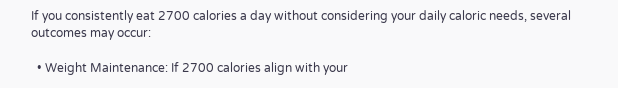If you consistently eat 2700 calories a day without considering your daily caloric needs, several outcomes may occur:

  • Weight Maintenance: If 2700 calories align with your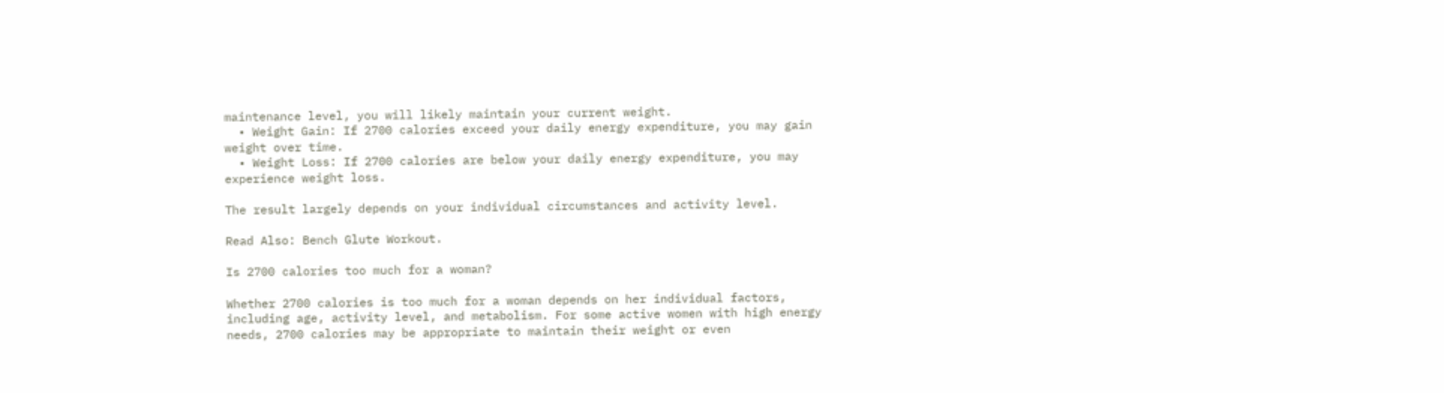maintenance level, you will likely maintain your current weight.
  • Weight Gain: If 2700 calories exceed your daily energy expenditure, you may gain weight over time.
  • Weight Loss: If 2700 calories are below your daily energy expenditure, you may experience weight loss.

The result largely depends on your individual circumstances and activity level.

Read Also: Bench Glute Workout.

Is 2700 calories too much for a woman?

Whether 2700 calories is too much for a woman depends on her individual factors, including age, activity level, and metabolism. For some active women with high energy needs, 2700 calories may be appropriate to maintain their weight or even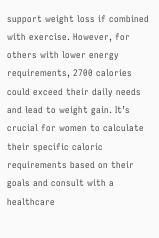support weight loss if combined with exercise. However, for others with lower energy requirements, 2700 calories could exceed their daily needs and lead to weight gain. It’s crucial for women to calculate their specific caloric requirements based on their goals and consult with a healthcare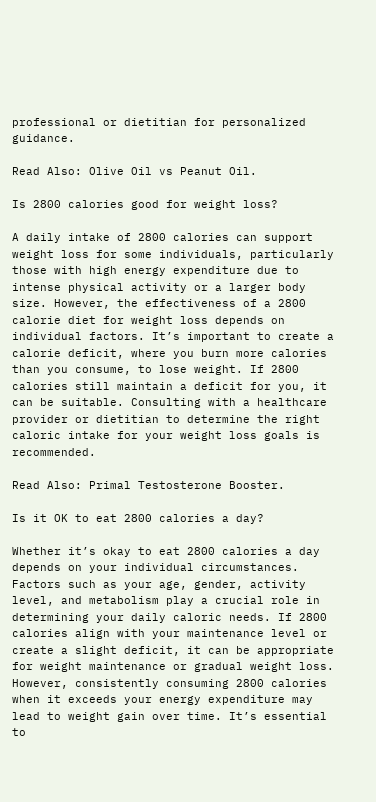professional or dietitian for personalized guidance.

Read Also: Olive Oil vs Peanut Oil.

Is 2800 calories good for weight loss?

A daily intake of 2800 calories can support weight loss for some individuals, particularly those with high energy expenditure due to intense physical activity or a larger body size. However, the effectiveness of a 2800 calorie diet for weight loss depends on individual factors. It’s important to create a calorie deficit, where you burn more calories than you consume, to lose weight. If 2800 calories still maintain a deficit for you, it can be suitable. Consulting with a healthcare provider or dietitian to determine the right caloric intake for your weight loss goals is recommended.

Read Also: Primal Testosterone Booster.

Is it OK to eat 2800 calories a day?

Whether it’s okay to eat 2800 calories a day depends on your individual circumstances. Factors such as your age, gender, activity level, and metabolism play a crucial role in determining your daily caloric needs. If 2800 calories align with your maintenance level or create a slight deficit, it can be appropriate for weight maintenance or gradual weight loss. However, consistently consuming 2800 calories when it exceeds your energy expenditure may lead to weight gain over time. It’s essential to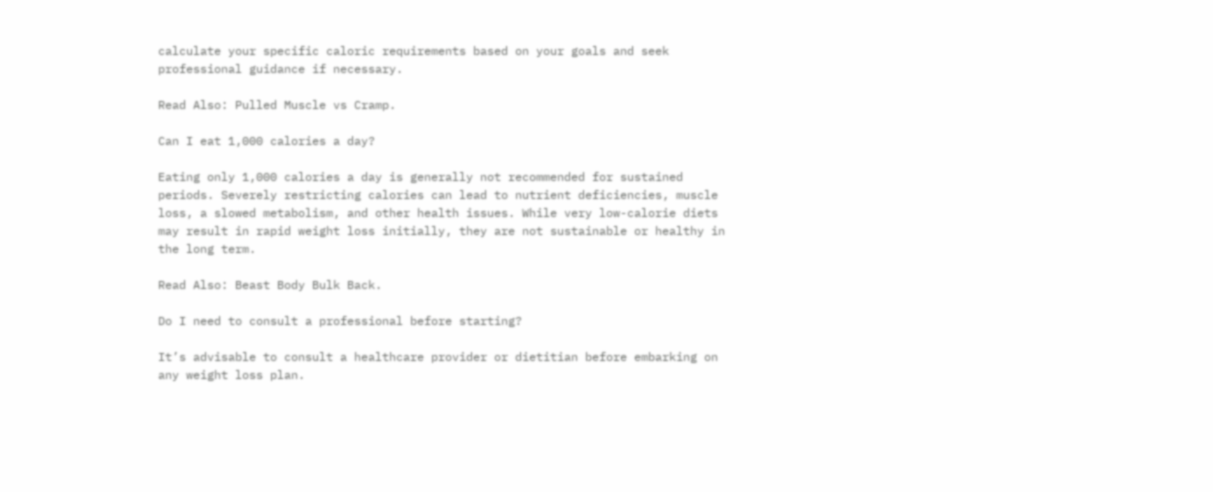calculate your specific caloric requirements based on your goals and seek professional guidance if necessary.

Read Also: Pulled Muscle vs Cramp.

Can I eat 1,000 calories a day?

Eating only 1,000 calories a day is generally not recommended for sustained periods. Severely restricting calories can lead to nutrient deficiencies, muscle loss, a slowed metabolism, and other health issues. While very low-calorie diets may result in rapid weight loss initially, they are not sustainable or healthy in the long term.

Read Also: Beast Body Bulk Back.

Do I need to consult a professional before starting?

It’s advisable to consult a healthcare provider or dietitian before embarking on any weight loss plan.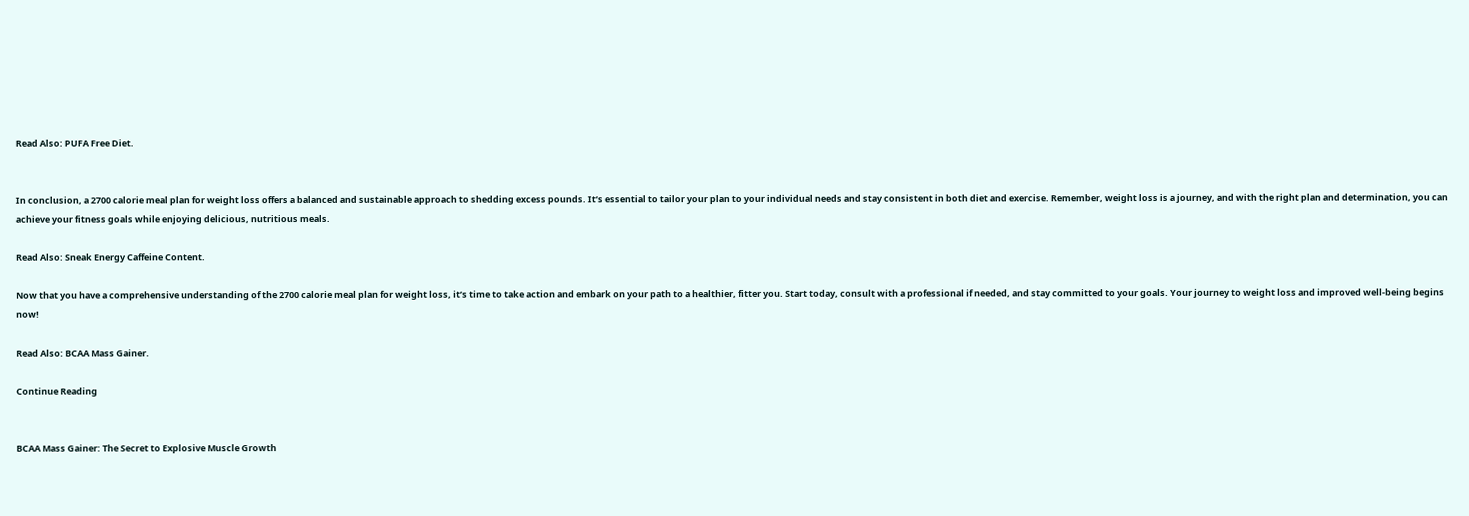Read Also: PUFA Free Diet.


In conclusion, a 2700 calorie meal plan for weight loss offers a balanced and sustainable approach to shedding excess pounds. It’s essential to tailor your plan to your individual needs and stay consistent in both diet and exercise. Remember, weight loss is a journey, and with the right plan and determination, you can achieve your fitness goals while enjoying delicious, nutritious meals.

Read Also: Sneak Energy Caffeine Content.

Now that you have a comprehensive understanding of the 2700 calorie meal plan for weight loss, it’s time to take action and embark on your path to a healthier, fitter you. Start today, consult with a professional if needed, and stay committed to your goals. Your journey to weight loss and improved well-being begins now!

Read Also: BCAA Mass Gainer.

Continue Reading


BCAA Mass Gainer: The Secret to Explosive Muscle Growth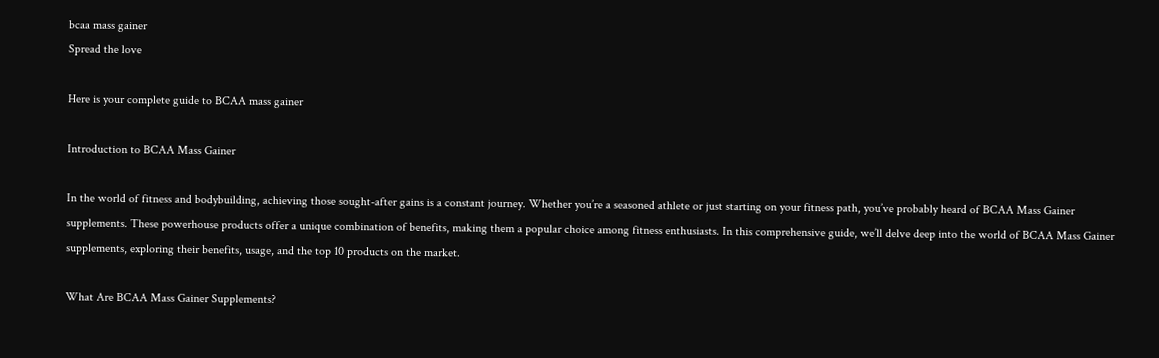bcaa mass gainer
Spread the love

Here is your complete guide to BCAA mass gainer

Introduction to BCAA Mass Gainer

In the world of fitness and bodybuilding, achieving those sought-after gains is a constant journey. Whether you’re a seasoned athlete or just starting on your fitness path, you’ve probably heard of BCAA Mass Gainer supplements. These powerhouse products offer a unique combination of benefits, making them a popular choice among fitness enthusiasts. In this comprehensive guide, we’ll delve deep into the world of BCAA Mass Gainer supplements, exploring their benefits, usage, and the top 10 products on the market.

What Are BCAA Mass Gainer Supplements?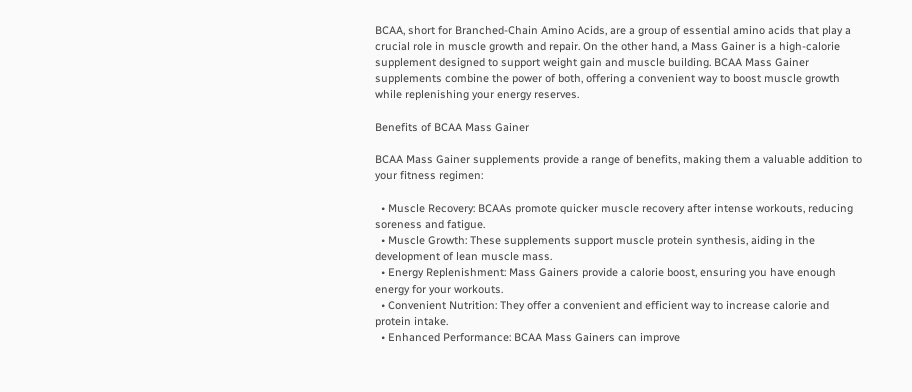BCAA, short for Branched-Chain Amino Acids, are a group of essential amino acids that play a crucial role in muscle growth and repair. On the other hand, a Mass Gainer is a high-calorie supplement designed to support weight gain and muscle building. BCAA Mass Gainer supplements combine the power of both, offering a convenient way to boost muscle growth while replenishing your energy reserves.

Benefits of BCAA Mass Gainer

BCAA Mass Gainer supplements provide a range of benefits, making them a valuable addition to your fitness regimen:

  • Muscle Recovery: BCAAs promote quicker muscle recovery after intense workouts, reducing soreness and fatigue.
  • Muscle Growth: These supplements support muscle protein synthesis, aiding in the development of lean muscle mass.
  • Energy Replenishment: Mass Gainers provide a calorie boost, ensuring you have enough energy for your workouts.
  • Convenient Nutrition: They offer a convenient and efficient way to increase calorie and protein intake.
  • Enhanced Performance: BCAA Mass Gainers can improve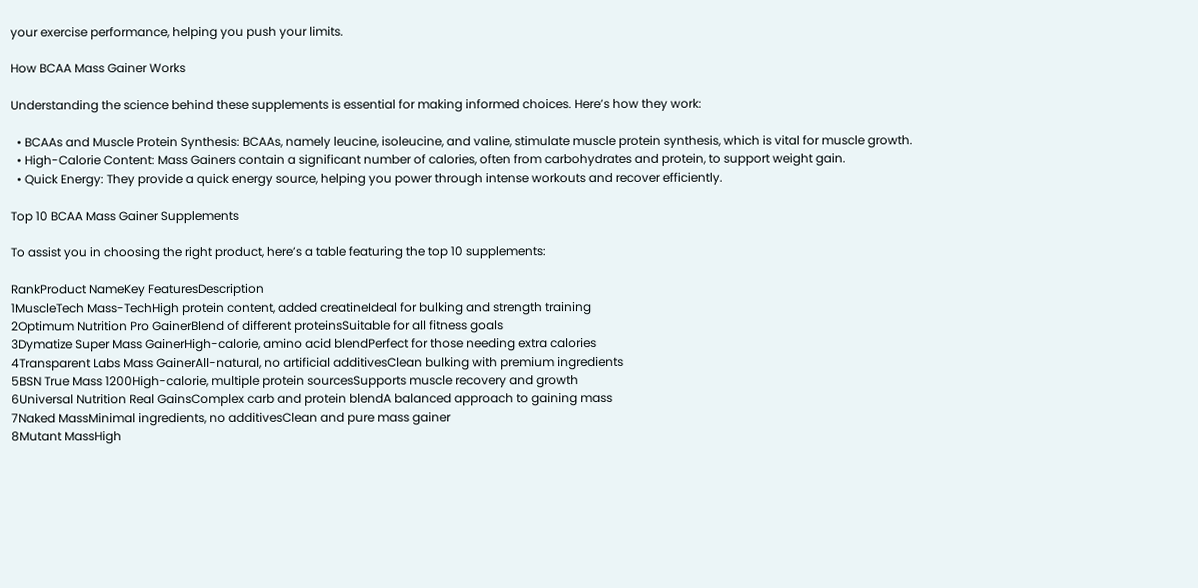your exercise performance, helping you push your limits.

How BCAA Mass Gainer Works

Understanding the science behind these supplements is essential for making informed choices. Here’s how they work:

  • BCAAs and Muscle Protein Synthesis: BCAAs, namely leucine, isoleucine, and valine, stimulate muscle protein synthesis, which is vital for muscle growth.
  • High-Calorie Content: Mass Gainers contain a significant number of calories, often from carbohydrates and protein, to support weight gain.
  • Quick Energy: They provide a quick energy source, helping you power through intense workouts and recover efficiently.

Top 10 BCAA Mass Gainer Supplements

To assist you in choosing the right product, here’s a table featuring the top 10 supplements:

RankProduct NameKey FeaturesDescription
1MuscleTech Mass-TechHigh protein content, added creatineIdeal for bulking and strength training
2Optimum Nutrition Pro GainerBlend of different proteinsSuitable for all fitness goals
3Dymatize Super Mass GainerHigh-calorie, amino acid blendPerfect for those needing extra calories
4Transparent Labs Mass GainerAll-natural, no artificial additivesClean bulking with premium ingredients
5BSN True Mass 1200High-calorie, multiple protein sourcesSupports muscle recovery and growth
6Universal Nutrition Real GainsComplex carb and protein blendA balanced approach to gaining mass
7Naked MassMinimal ingredients, no additivesClean and pure mass gainer
8Mutant MassHigh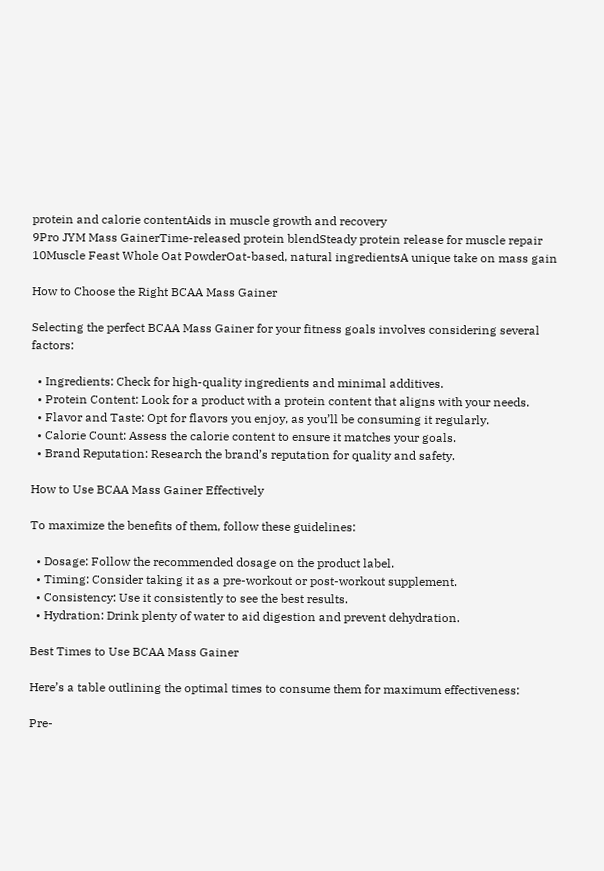protein and calorie contentAids in muscle growth and recovery
9Pro JYM Mass GainerTime-released protein blendSteady protein release for muscle repair
10Muscle Feast Whole Oat PowderOat-based, natural ingredientsA unique take on mass gain

How to Choose the Right BCAA Mass Gainer

Selecting the perfect BCAA Mass Gainer for your fitness goals involves considering several factors:

  • Ingredients: Check for high-quality ingredients and minimal additives.
  • Protein Content: Look for a product with a protein content that aligns with your needs.
  • Flavor and Taste: Opt for flavors you enjoy, as you’ll be consuming it regularly.
  • Calorie Count: Assess the calorie content to ensure it matches your goals.
  • Brand Reputation: Research the brand’s reputation for quality and safety.

How to Use BCAA Mass Gainer Effectively

To maximize the benefits of them, follow these guidelines:

  • Dosage: Follow the recommended dosage on the product label.
  • Timing: Consider taking it as a pre-workout or post-workout supplement.
  • Consistency: Use it consistently to see the best results.
  • Hydration: Drink plenty of water to aid digestion and prevent dehydration.

Best Times to Use BCAA Mass Gainer

Here’s a table outlining the optimal times to consume them for maximum effectiveness:

Pre-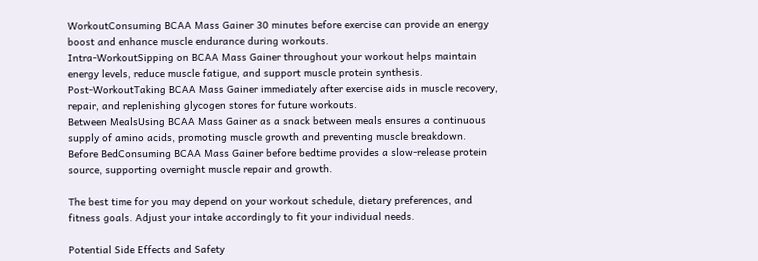WorkoutConsuming BCAA Mass Gainer 30 minutes before exercise can provide an energy boost and enhance muscle endurance during workouts.
Intra-WorkoutSipping on BCAA Mass Gainer throughout your workout helps maintain energy levels, reduce muscle fatigue, and support muscle protein synthesis.
Post-WorkoutTaking BCAA Mass Gainer immediately after exercise aids in muscle recovery, repair, and replenishing glycogen stores for future workouts.
Between MealsUsing BCAA Mass Gainer as a snack between meals ensures a continuous supply of amino acids, promoting muscle growth and preventing muscle breakdown.
Before BedConsuming BCAA Mass Gainer before bedtime provides a slow-release protein source, supporting overnight muscle repair and growth.

The best time for you may depend on your workout schedule, dietary preferences, and fitness goals. Adjust your intake accordingly to fit your individual needs.

Potential Side Effects and Safety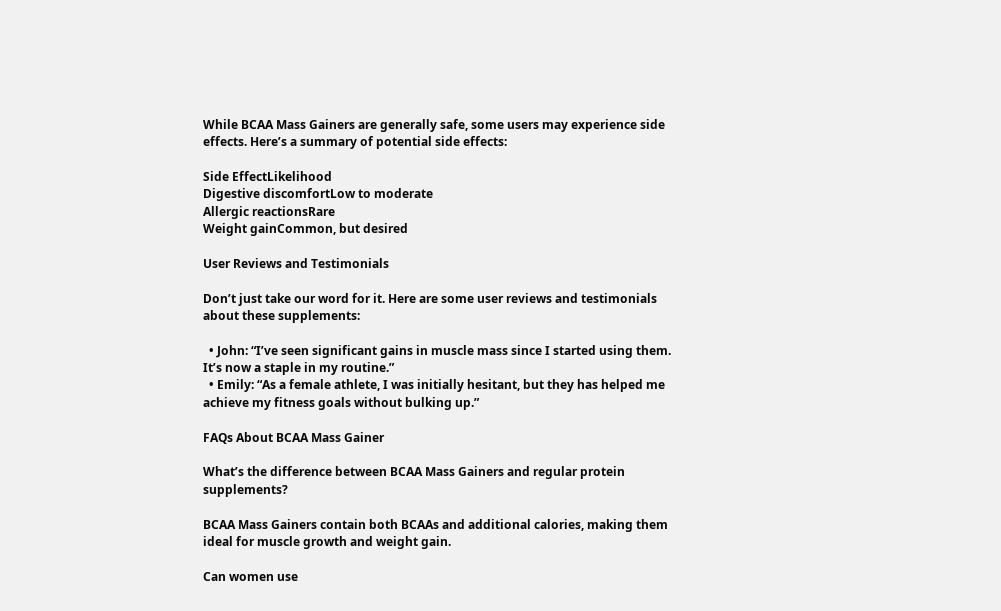While BCAA Mass Gainers are generally safe, some users may experience side effects. Here’s a summary of potential side effects:

Side EffectLikelihood
Digestive discomfortLow to moderate
Allergic reactionsRare
Weight gainCommon, but desired

User Reviews and Testimonials

Don’t just take our word for it. Here are some user reviews and testimonials about these supplements:

  • John: “I’ve seen significant gains in muscle mass since I started using them. It’s now a staple in my routine.”
  • Emily: “As a female athlete, I was initially hesitant, but they has helped me achieve my fitness goals without bulking up.”

FAQs About BCAA Mass Gainer

What’s the difference between BCAA Mass Gainers and regular protein supplements?

BCAA Mass Gainers contain both BCAAs and additional calories, making them ideal for muscle growth and weight gain.

Can women use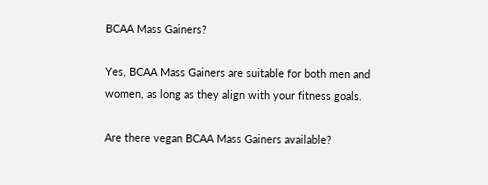BCAA Mass Gainers?

Yes, BCAA Mass Gainers are suitable for both men and women, as long as they align with your fitness goals.

Are there vegan BCAA Mass Gainers available?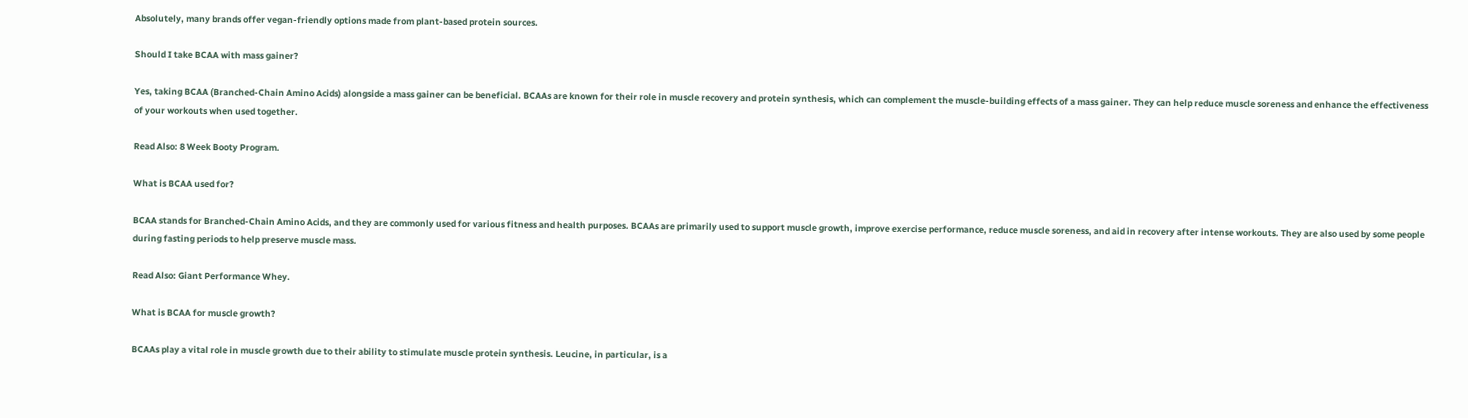Absolutely, many brands offer vegan-friendly options made from plant-based protein sources.

Should I take BCAA with mass gainer?

Yes, taking BCAA (Branched-Chain Amino Acids) alongside a mass gainer can be beneficial. BCAAs are known for their role in muscle recovery and protein synthesis, which can complement the muscle-building effects of a mass gainer. They can help reduce muscle soreness and enhance the effectiveness of your workouts when used together.

Read Also: 8 Week Booty Program.

What is BCAA used for?

BCAA stands for Branched-Chain Amino Acids, and they are commonly used for various fitness and health purposes. BCAAs are primarily used to support muscle growth, improve exercise performance, reduce muscle soreness, and aid in recovery after intense workouts. They are also used by some people during fasting periods to help preserve muscle mass.

Read Also: Giant Performance Whey.

What is BCAA for muscle growth?

BCAAs play a vital role in muscle growth due to their ability to stimulate muscle protein synthesis. Leucine, in particular, is a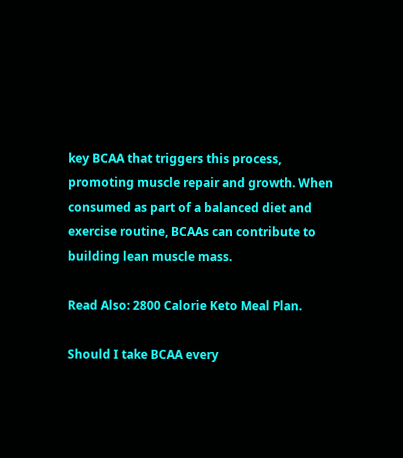key BCAA that triggers this process, promoting muscle repair and growth. When consumed as part of a balanced diet and exercise routine, BCAAs can contribute to building lean muscle mass.

Read Also: 2800 Calorie Keto Meal Plan.

Should I take BCAA every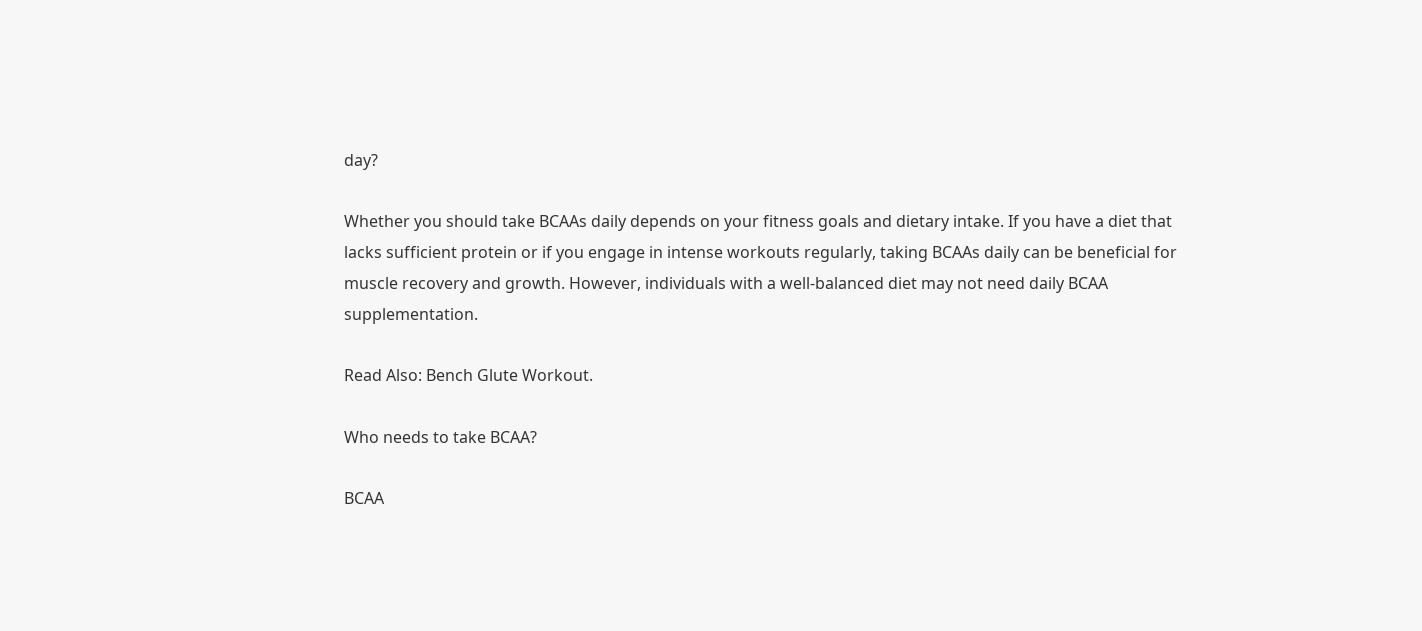day?

Whether you should take BCAAs daily depends on your fitness goals and dietary intake. If you have a diet that lacks sufficient protein or if you engage in intense workouts regularly, taking BCAAs daily can be beneficial for muscle recovery and growth. However, individuals with a well-balanced diet may not need daily BCAA supplementation.

Read Also: Bench Glute Workout.

Who needs to take BCAA?

BCAA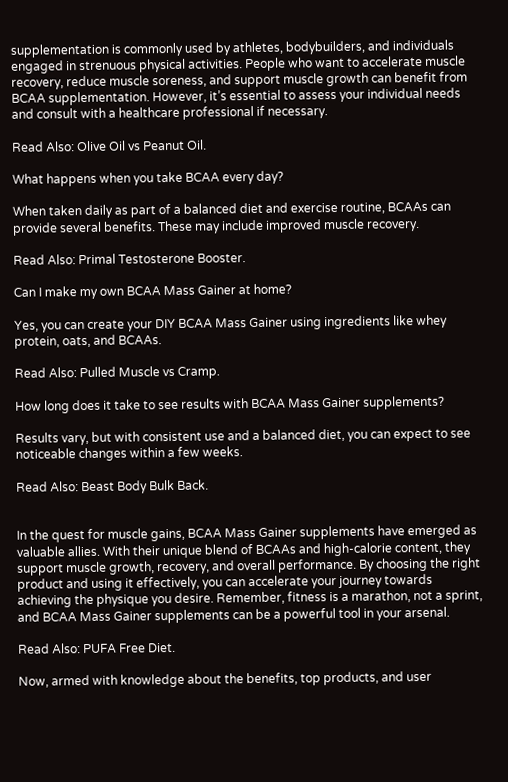supplementation is commonly used by athletes, bodybuilders, and individuals engaged in strenuous physical activities. People who want to accelerate muscle recovery, reduce muscle soreness, and support muscle growth can benefit from BCAA supplementation. However, it’s essential to assess your individual needs and consult with a healthcare professional if necessary.

Read Also: Olive Oil vs Peanut Oil.

What happens when you take BCAA every day?

When taken daily as part of a balanced diet and exercise routine, BCAAs can provide several benefits. These may include improved muscle recovery.

Read Also: Primal Testosterone Booster.

Can I make my own BCAA Mass Gainer at home?

Yes, you can create your DIY BCAA Mass Gainer using ingredients like whey protein, oats, and BCAAs.

Read Also: Pulled Muscle vs Cramp.

How long does it take to see results with BCAA Mass Gainer supplements?

Results vary, but with consistent use and a balanced diet, you can expect to see noticeable changes within a few weeks.

Read Also: Beast Body Bulk Back.


In the quest for muscle gains, BCAA Mass Gainer supplements have emerged as valuable allies. With their unique blend of BCAAs and high-calorie content, they support muscle growth, recovery, and overall performance. By choosing the right product and using it effectively, you can accelerate your journey towards achieving the physique you desire. Remember, fitness is a marathon, not a sprint, and BCAA Mass Gainer supplements can be a powerful tool in your arsenal.

Read Also: PUFA Free Diet.

Now, armed with knowledge about the benefits, top products, and user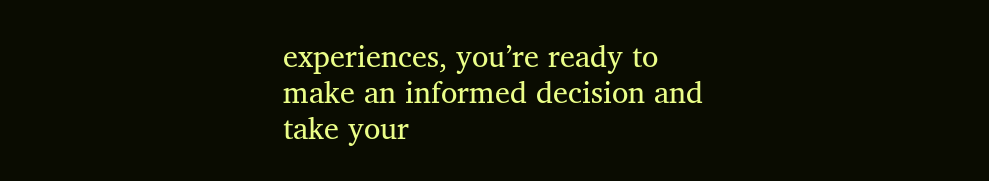experiences, you’re ready to make an informed decision and take your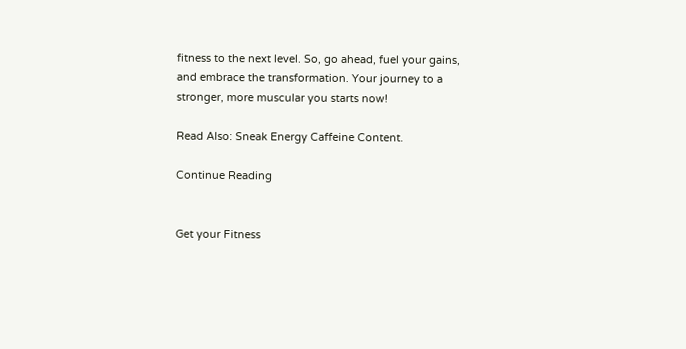fitness to the next level. So, go ahead, fuel your gains, and embrace the transformation. Your journey to a stronger, more muscular you starts now!

Read Also: Sneak Energy Caffeine Content.

Continue Reading


Get your Fitness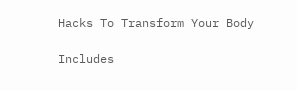Hacks To Transform Your Body

Includes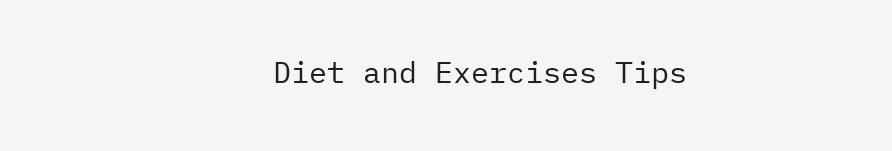Diet and Exercises Tips